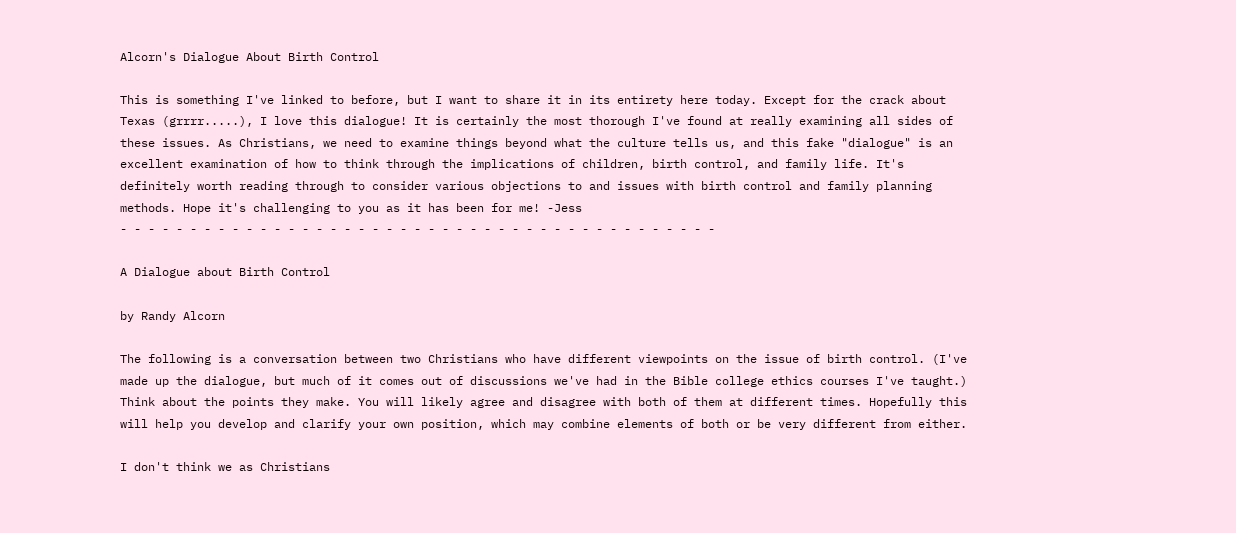Alcorn's Dialogue About Birth Control

This is something I've linked to before, but I want to share it in its entirety here today. Except for the crack about Texas (grrrr.....), I love this dialogue! It is certainly the most thorough I've found at really examining all sides of these issues. As Christians, we need to examine things beyond what the culture tells us, and this fake "dialogue" is an excellent examination of how to think through the implications of children, birth control, and family life. It's definitely worth reading through to consider various objections to and issues with birth control and family planning methods. Hope it's challenging to you as it has been for me! -Jess
- - - - - - - - - - - - - - - - - - - - - - - - - - - - - - - - - - - - - - - - - - -

A Dialogue about Birth Control

by Randy Alcorn

The following is a conversation between two Christians who have different viewpoints on the issue of birth control. (I've made up the dialogue, but much of it comes out of discussions we've had in the Bible college ethics courses I've taught.) Think about the points they make. You will likely agree and disagree with both of them at different times. Hopefully this will help you develop and clarify your own position, which may combine elements of both or be very different from either.

I don't think we as Christians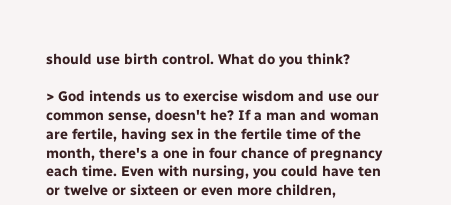should use birth control. What do you think?

> God intends us to exercise wisdom and use our common sense, doesn't he? If a man and woman are fertile, having sex in the fertile time of the month, there's a one in four chance of pregnancy each time. Even with nursing, you could have ten or twelve or sixteen or even more children,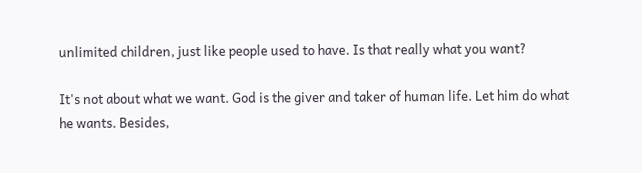unlimited children, just like people used to have. Is that really what you want?

It's not about what we want. God is the giver and taker of human life. Let him do what he wants. Besides,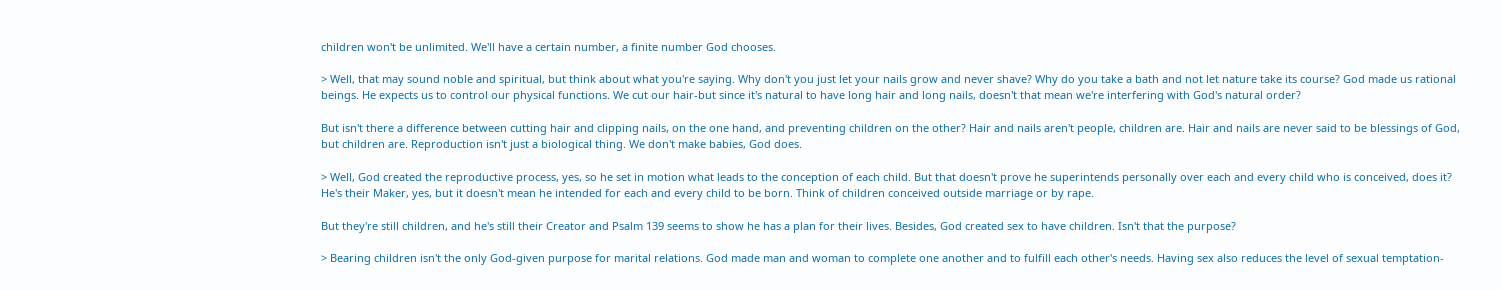children won't be unlimited. We'll have a certain number, a finite number God chooses.

> Well, that may sound noble and spiritual, but think about what you're saying. Why don't you just let your nails grow and never shave? Why do you take a bath and not let nature take its course? God made us rational beings. He expects us to control our physical functions. We cut our hair-but since it's natural to have long hair and long nails, doesn't that mean we're interfering with God's natural order?

But isn't there a difference between cutting hair and clipping nails, on the one hand, and preventing children on the other? Hair and nails aren't people, children are. Hair and nails are never said to be blessings of God, but children are. Reproduction isn't just a biological thing. We don't make babies, God does.

> Well, God created the reproductive process, yes, so he set in motion what leads to the conception of each child. But that doesn't prove he superintends personally over each and every child who is conceived, does it? He's their Maker, yes, but it doesn't mean he intended for each and every child to be born. Think of children conceived outside marriage or by rape.

But they're still children, and he's still their Creator and Psalm 139 seems to show he has a plan for their lives. Besides, God created sex to have children. Isn't that the purpose?

> Bearing children isn't the only God-given purpose for marital relations. God made man and woman to complete one another and to fulfill each other's needs. Having sex also reduces the level of sexual temptation-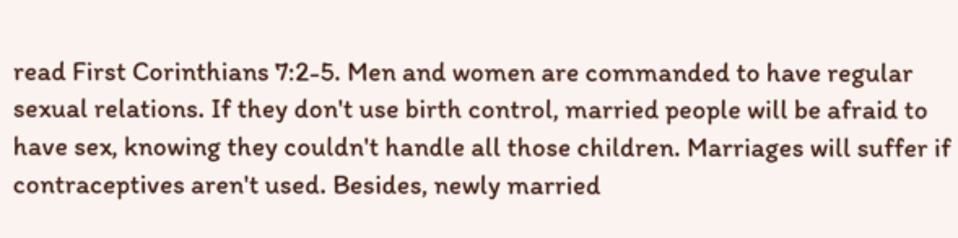read First Corinthians 7:2-5. Men and women are commanded to have regular sexual relations. If they don't use birth control, married people will be afraid to have sex, knowing they couldn't handle all those children. Marriages will suffer if contraceptives aren't used. Besides, newly married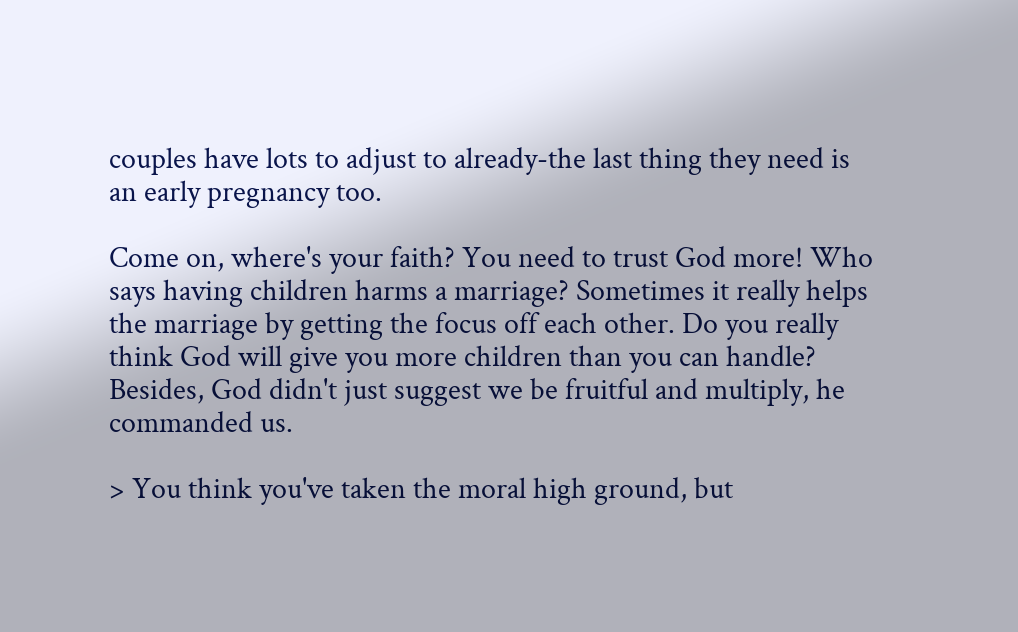couples have lots to adjust to already-the last thing they need is an early pregnancy too.

Come on, where's your faith? You need to trust God more! Who says having children harms a marriage? Sometimes it really helps the marriage by getting the focus off each other. Do you really think God will give you more children than you can handle? Besides, God didn't just suggest we be fruitful and multiply, he commanded us.

> You think you've taken the moral high ground, but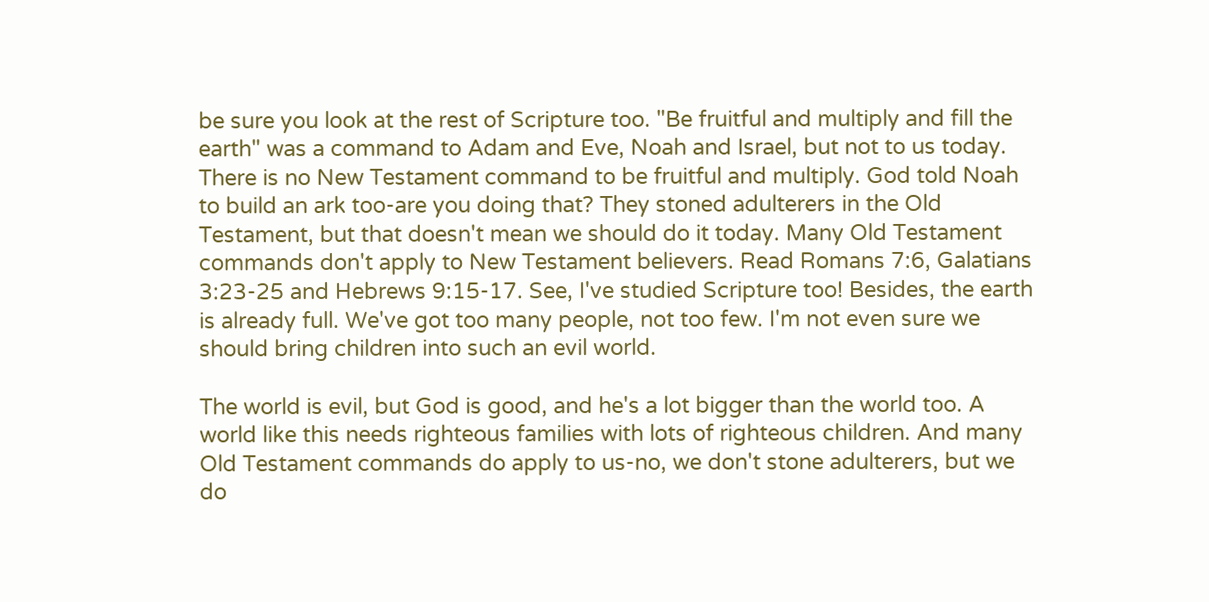be sure you look at the rest of Scripture too. "Be fruitful and multiply and fill the earth" was a command to Adam and Eve, Noah and Israel, but not to us today. There is no New Testament command to be fruitful and multiply. God told Noah to build an ark too-are you doing that? They stoned adulterers in the Old Testament, but that doesn't mean we should do it today. Many Old Testament commands don't apply to New Testament believers. Read Romans 7:6, Galatians 3:23-25 and Hebrews 9:15-17. See, I've studied Scripture too! Besides, the earth is already full. We've got too many people, not too few. I'm not even sure we should bring children into such an evil world.

The world is evil, but God is good, and he's a lot bigger than the world too. A world like this needs righteous families with lots of righteous children. And many Old Testament commands do apply to us-no, we don't stone adulterers, but we do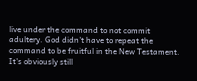live under the command to not commit adultery. God didn't have to repeat the command to be fruitful in the New Testament. It's obviously still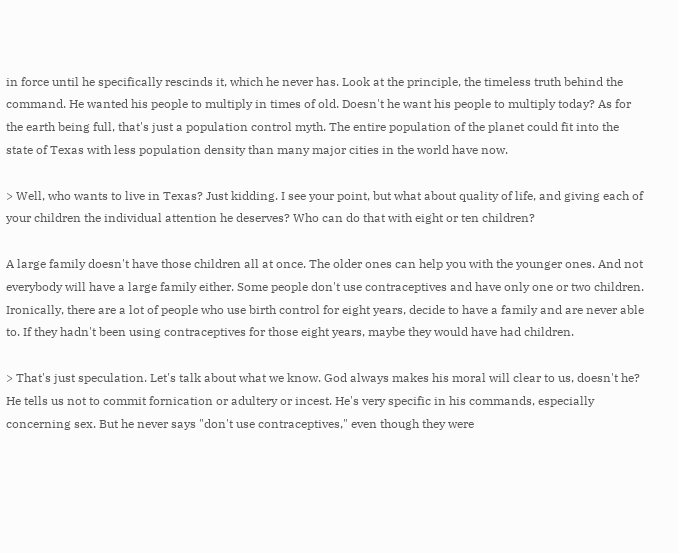in force until he specifically rescinds it, which he never has. Look at the principle, the timeless truth behind the command. He wanted his people to multiply in times of old. Doesn't he want his people to multiply today? As for the earth being full, that's just a population control myth. The entire population of the planet could fit into the state of Texas with less population density than many major cities in the world have now.

> Well, who wants to live in Texas? Just kidding. I see your point, but what about quality of life, and giving each of your children the individual attention he deserves? Who can do that with eight or ten children?

A large family doesn't have those children all at once. The older ones can help you with the younger ones. And not everybody will have a large family either. Some people don't use contraceptives and have only one or two children. Ironically, there are a lot of people who use birth control for eight years, decide to have a family and are never able to. If they hadn't been using contraceptives for those eight years, maybe they would have had children.

> That's just speculation. Let's talk about what we know. God always makes his moral will clear to us, doesn't he? He tells us not to commit fornication or adultery or incest. He's very specific in his commands, especially concerning sex. But he never says "don't use contraceptives," even though they were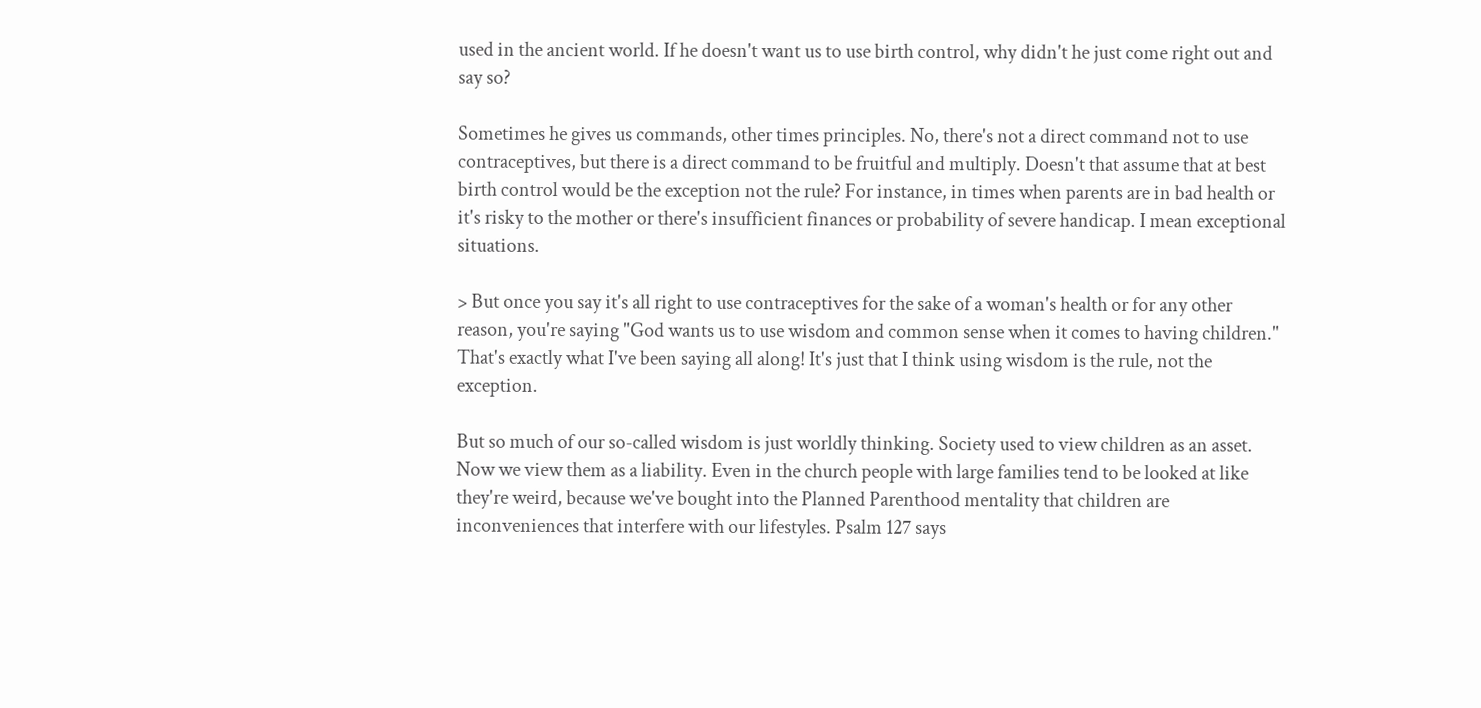used in the ancient world. If he doesn't want us to use birth control, why didn't he just come right out and say so?

Sometimes he gives us commands, other times principles. No, there's not a direct command not to use contraceptives, but there is a direct command to be fruitful and multiply. Doesn't that assume that at best birth control would be the exception not the rule? For instance, in times when parents are in bad health or it's risky to the mother or there's insufficient finances or probability of severe handicap. I mean exceptional situations.

> But once you say it's all right to use contraceptives for the sake of a woman's health or for any other reason, you're saying "God wants us to use wisdom and common sense when it comes to having children." That's exactly what I've been saying all along! It's just that I think using wisdom is the rule, not the exception.

But so much of our so-called wisdom is just worldly thinking. Society used to view children as an asset. Now we view them as a liability. Even in the church people with large families tend to be looked at like they're weird, because we've bought into the Planned Parenthood mentality that children are inconveniences that interfere with our lifestyles. Psalm 127 says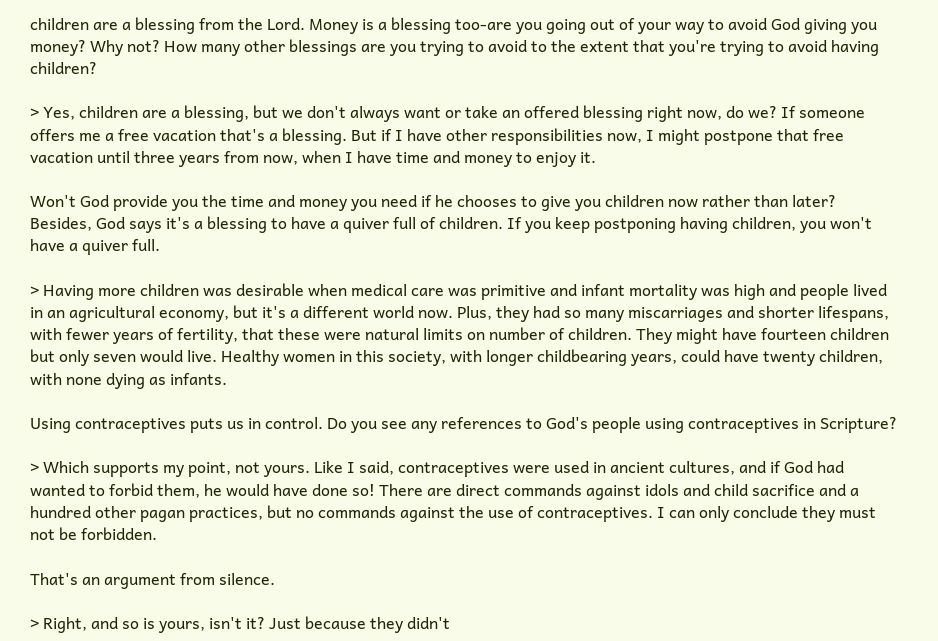children are a blessing from the Lord. Money is a blessing too-are you going out of your way to avoid God giving you money? Why not? How many other blessings are you trying to avoid to the extent that you're trying to avoid having children?

> Yes, children are a blessing, but we don't always want or take an offered blessing right now, do we? If someone offers me a free vacation that's a blessing. But if I have other responsibilities now, I might postpone that free vacation until three years from now, when I have time and money to enjoy it.

Won't God provide you the time and money you need if he chooses to give you children now rather than later? Besides, God says it's a blessing to have a quiver full of children. If you keep postponing having children, you won't have a quiver full.

> Having more children was desirable when medical care was primitive and infant mortality was high and people lived in an agricultural economy, but it's a different world now. Plus, they had so many miscarriages and shorter lifespans, with fewer years of fertility, that these were natural limits on number of children. They might have fourteen children but only seven would live. Healthy women in this society, with longer childbearing years, could have twenty children, with none dying as infants.

Using contraceptives puts us in control. Do you see any references to God's people using contraceptives in Scripture?

> Which supports my point, not yours. Like I said, contraceptives were used in ancient cultures, and if God had wanted to forbid them, he would have done so! There are direct commands against idols and child sacrifice and a hundred other pagan practices, but no commands against the use of contraceptives. I can only conclude they must not be forbidden.

That's an argument from silence.

> Right, and so is yours, isn't it? Just because they didn't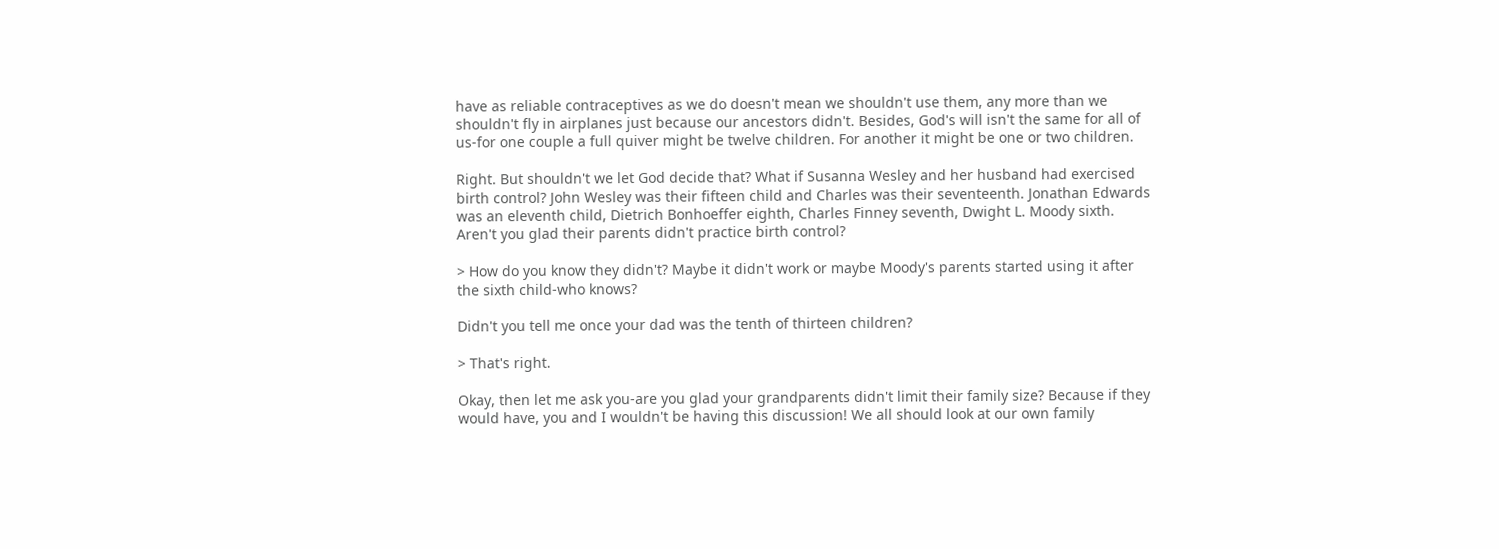have as reliable contraceptives as we do doesn't mean we shouldn't use them, any more than we shouldn't fly in airplanes just because our ancestors didn't. Besides, God's will isn't the same for all of us-for one couple a full quiver might be twelve children. For another it might be one or two children.

Right. But shouldn't we let God decide that? What if Susanna Wesley and her husband had exercised birth control? John Wesley was their fifteen child and Charles was their seventeenth. Jonathan Edwards was an eleventh child, Dietrich Bonhoeffer eighth, Charles Finney seventh, Dwight L. Moody sixth. Aren't you glad their parents didn't practice birth control?

> How do you know they didn't? Maybe it didn't work or maybe Moody's parents started using it after the sixth child-who knows?

Didn't you tell me once your dad was the tenth of thirteen children?

> That's right.

Okay, then let me ask you-are you glad your grandparents didn't limit their family size? Because if they would have, you and I wouldn't be having this discussion! We all should look at our own family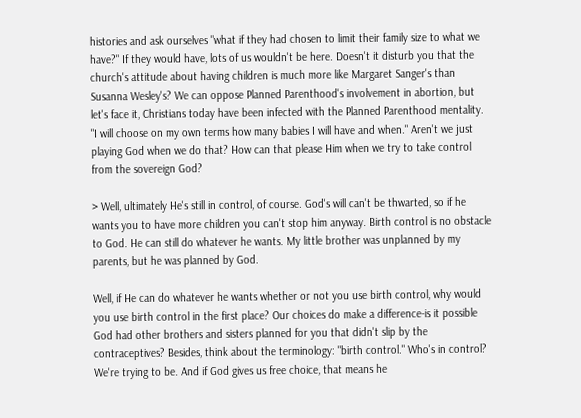histories and ask ourselves "what if they had chosen to limit their family size to what we have?" If they would have, lots of us wouldn't be here. Doesn't it disturb you that the church's attitude about having children is much more like Margaret Sanger's than Susanna Wesley's? We can oppose Planned Parenthood's involvement in abortion, but let's face it, Christians today have been infected with the Planned Parenthood mentality. "I will choose on my own terms how many babies I will have and when." Aren't we just playing God when we do that? How can that please Him when we try to take control from the sovereign God?

> Well, ultimately He's still in control, of course. God's will can't be thwarted, so if he wants you to have more children you can't stop him anyway. Birth control is no obstacle to God. He can still do whatever he wants. My little brother was unplanned by my parents, but he was planned by God.

Well, if He can do whatever he wants whether or not you use birth control, why would you use birth control in the first place? Our choices do make a difference-is it possible God had other brothers and sisters planned for you that didn't slip by the contraceptives? Besides, think about the terminology: "birth control." Who's in control? We're trying to be. And if God gives us free choice, that means he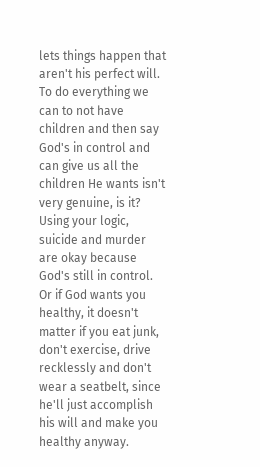lets things happen that aren't his perfect will. To do everything we can to not have children and then say God's in control and can give us all the children He wants isn't very genuine, is it? Using your logic, suicide and murder are okay because God's still in control. Or if God wants you healthy, it doesn't matter if you eat junk, don't exercise, drive recklessly and don't wear a seatbelt, since he'll just accomplish his will and make you healthy anyway.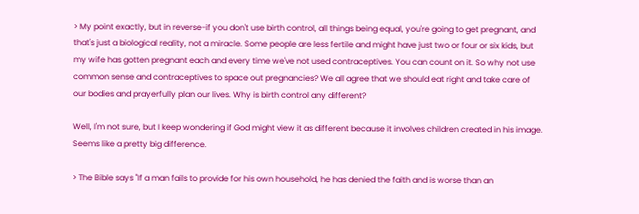> My point exactly, but in reverse-if you don't use birth control, all things being equal, you're going to get pregnant, and that's just a biological reality, not a miracle. Some people are less fertile and might have just two or four or six kids, but my wife has gotten pregnant each and every time we've not used contraceptives. You can count on it. So why not use common sense and contraceptives to space out pregnancies? We all agree that we should eat right and take care of our bodies and prayerfully plan our lives. Why is birth control any different?

Well, I'm not sure, but I keep wondering if God might view it as different because it involves children created in his image. Seems like a pretty big difference.

> The Bible says "If a man fails to provide for his own household, he has denied the faith and is worse than an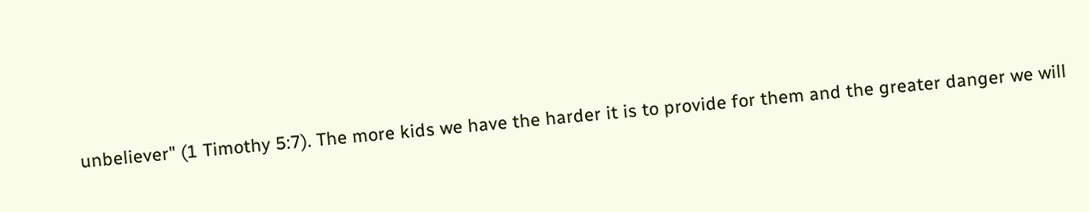unbeliever" (1 Timothy 5:7). The more kids we have the harder it is to provide for them and the greater danger we will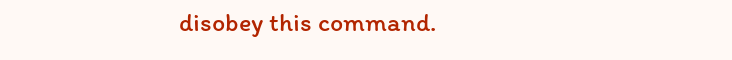disobey this command.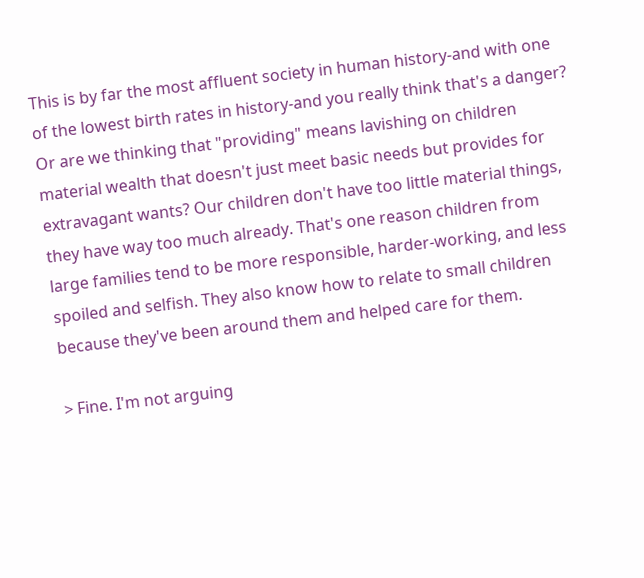This is by far the most affluent society in human history-and with one of the lowest birth rates in history-and you really think that's a danger? Or are we thinking that "providing" means lavishing on children material wealth that doesn't just meet basic needs but provides for extravagant wants? Our children don't have too little material things, they have way too much already. That's one reason children from large families tend to be more responsible, harder-working, and less spoiled and selfish. They also know how to relate to small children because they've been around them and helped care for them.

> Fine. I'm not arguing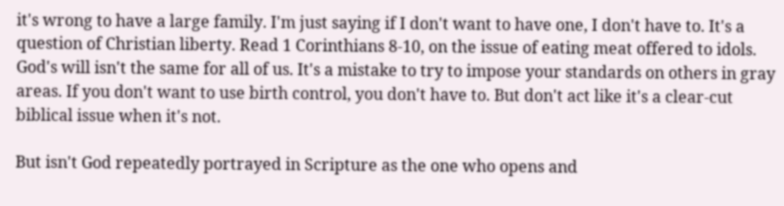it's wrong to have a large family. I'm just saying if I don't want to have one, I don't have to. It's a question of Christian liberty. Read 1 Corinthians 8-10, on the issue of eating meat offered to idols. God's will isn't the same for all of us. It's a mistake to try to impose your standards on others in gray areas. If you don't want to use birth control, you don't have to. But don't act like it's a clear-cut biblical issue when it's not.

But isn't God repeatedly portrayed in Scripture as the one who opens and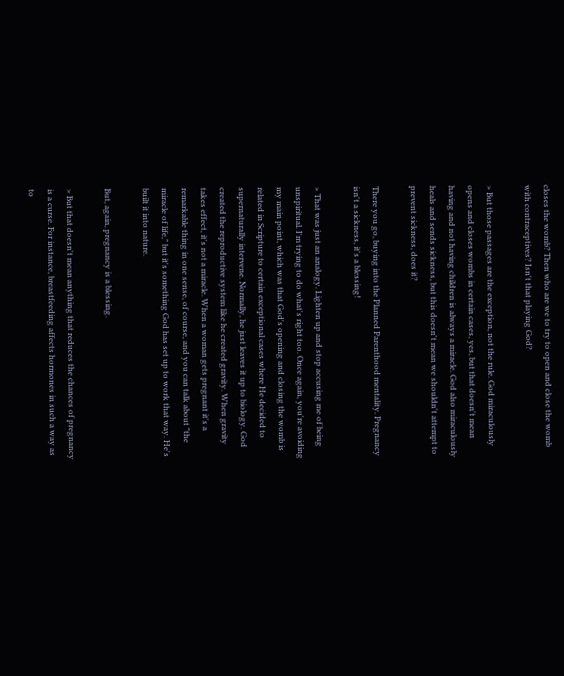closes the womb? Then who are we to try to open and close the womb with contraceptives? Isn't that playing God?

> But those passages are the exception, not the rule. God miraculously opens and closes wombs in certain cases, yes, but that doesn't mean having and not having children is always a miracle. God also miraculously heals and sends sickness, but this doesn't mean we shouldn't attempt to prevent sickness, does it?

There you go, buying into the Planned Parenthood mentality. Pregnancy isn't a sickness, it's a blessing!

> That was just an analogy. Lighten up and stop accusing me of being unspiritual. I'm trying to do what's right too. Once again, you're avoiding my main point, which was that God's opening and closing the womb is related in Scripture to certain exceptional cases where He decided to supernaturally intervene. Normally, he just leaves it up to biology. God created the reproductive system like he created gravity. When gravity takes effect, it's not a miracle. When a woman gets pregnant it's a remarkable thing in one sense, of course, and you can talk about "the miracle of life," but it's something God has set up to work that way. He's built it into nature.

But, again, pregnancy is a blessing.

> But that doesn't mean anything that reduces the chances of pregnancy is a curse. For instance, breastfeeding affects hormones in such a way as to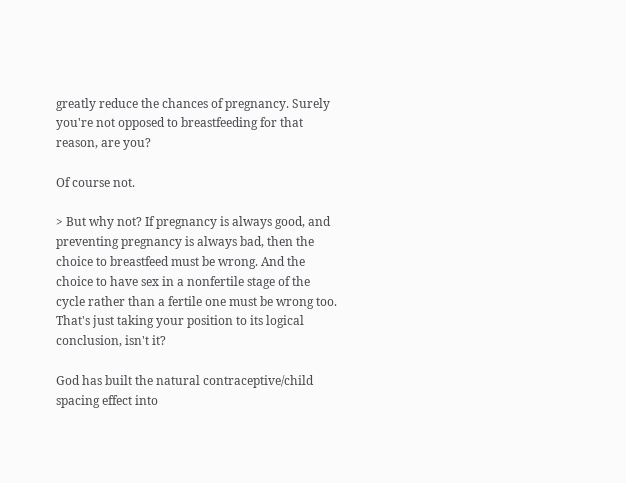greatly reduce the chances of pregnancy. Surely you're not opposed to breastfeeding for that reason, are you?

Of course not.

> But why not? If pregnancy is always good, and preventing pregnancy is always bad, then the choice to breastfeed must be wrong. And the choice to have sex in a nonfertile stage of the cycle rather than a fertile one must be wrong too. That's just taking your position to its logical conclusion, isn't it?

God has built the natural contraceptive/child spacing effect into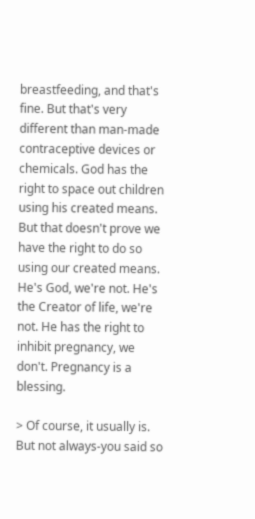breastfeeding, and that's fine. But that's very different than man-made contraceptive devices or chemicals. God has the right to space out children using his created means. But that doesn't prove we have the right to do so using our created means. He's God, we're not. He's the Creator of life, we're not. He has the right to inhibit pregnancy, we don't. Pregnancy is a blessing.

> Of course, it usually is. But not always-you said so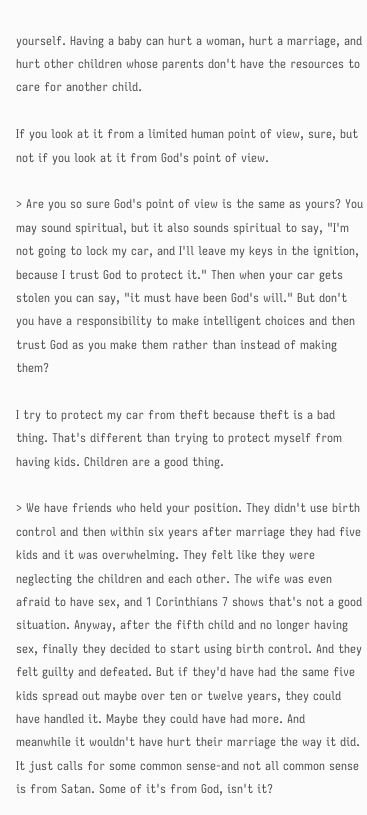yourself. Having a baby can hurt a woman, hurt a marriage, and hurt other children whose parents don't have the resources to care for another child.

If you look at it from a limited human point of view, sure, but not if you look at it from God's point of view.

> Are you so sure God's point of view is the same as yours? You may sound spiritual, but it also sounds spiritual to say, "I'm not going to lock my car, and I'll leave my keys in the ignition, because I trust God to protect it." Then when your car gets stolen you can say, "it must have been God's will." But don't you have a responsibility to make intelligent choices and then trust God as you make them rather than instead of making them?

I try to protect my car from theft because theft is a bad thing. That's different than trying to protect myself from having kids. Children are a good thing.

> We have friends who held your position. They didn't use birth control and then within six years after marriage they had five kids and it was overwhelming. They felt like they were neglecting the children and each other. The wife was even afraid to have sex, and 1 Corinthians 7 shows that's not a good situation. Anyway, after the fifth child and no longer having sex, finally they decided to start using birth control. And they felt guilty and defeated. But if they'd have had the same five kids spread out maybe over ten or twelve years, they could have handled it. Maybe they could have had more. And meanwhile it wouldn't have hurt their marriage the way it did. It just calls for some common sense-and not all common sense is from Satan. Some of it's from God, isn't it?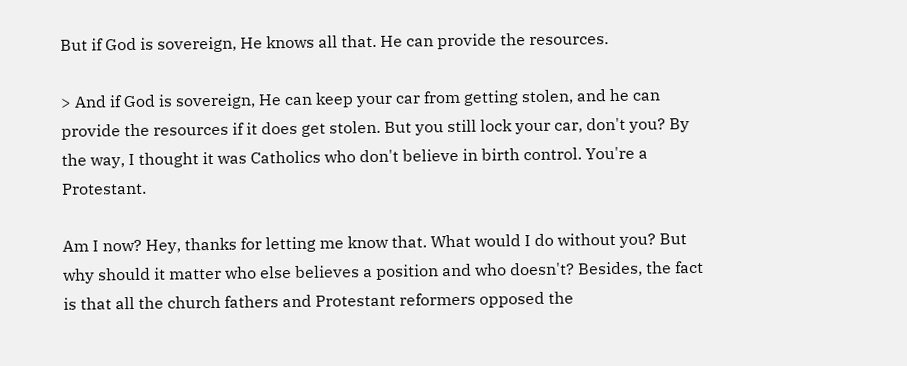But if God is sovereign, He knows all that. He can provide the resources.

> And if God is sovereign, He can keep your car from getting stolen, and he can provide the resources if it does get stolen. But you still lock your car, don't you? By the way, I thought it was Catholics who don't believe in birth control. You're a Protestant.

Am I now? Hey, thanks for letting me know that. What would I do without you? But why should it matter who else believes a position and who doesn't? Besides, the fact is that all the church fathers and Protestant reformers opposed the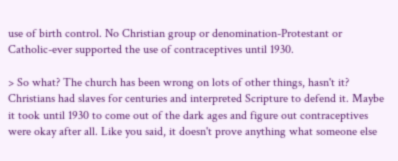use of birth control. No Christian group or denomination-Protestant or Catholic-ever supported the use of contraceptives until 1930.

> So what? The church has been wrong on lots of other things, hasn't it? Christians had slaves for centuries and interpreted Scripture to defend it. Maybe it took until 1930 to come out of the dark ages and figure out contraceptives were okay after all. Like you said, it doesn't prove anything what someone else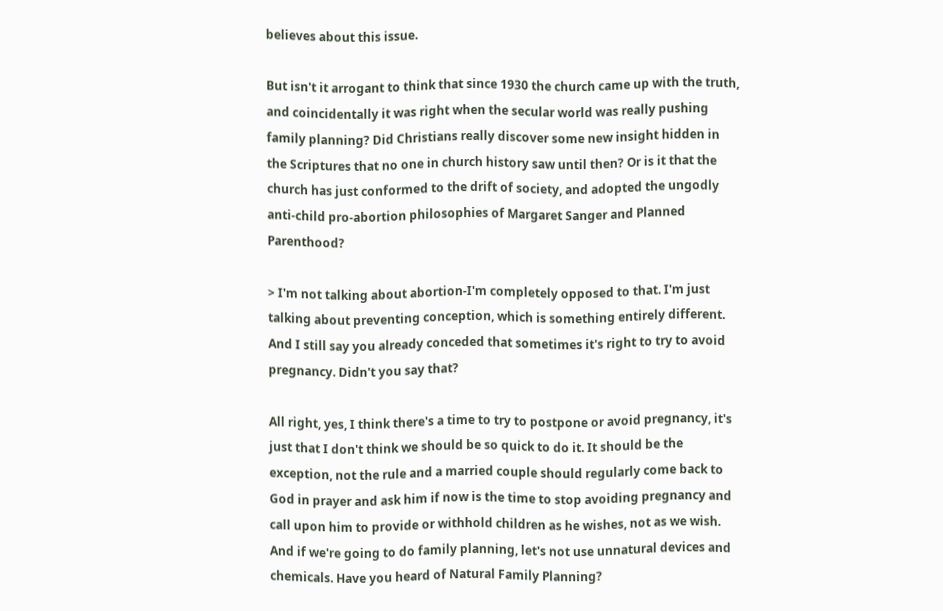believes about this issue.

But isn't it arrogant to think that since 1930 the church came up with the truth, and coincidentally it was right when the secular world was really pushing family planning? Did Christians really discover some new insight hidden in the Scriptures that no one in church history saw until then? Or is it that the church has just conformed to the drift of society, and adopted the ungodly anti-child pro-abortion philosophies of Margaret Sanger and Planned Parenthood?

> I'm not talking about abortion-I'm completely opposed to that. I'm just talking about preventing conception, which is something entirely different. And I still say you already conceded that sometimes it's right to try to avoid pregnancy. Didn't you say that?

All right, yes, I think there's a time to try to postpone or avoid pregnancy, it's just that I don't think we should be so quick to do it. It should be the exception, not the rule and a married couple should regularly come back to God in prayer and ask him if now is the time to stop avoiding pregnancy and call upon him to provide or withhold children as he wishes, not as we wish. And if we're going to do family planning, let's not use unnatural devices and chemicals. Have you heard of Natural Family Planning?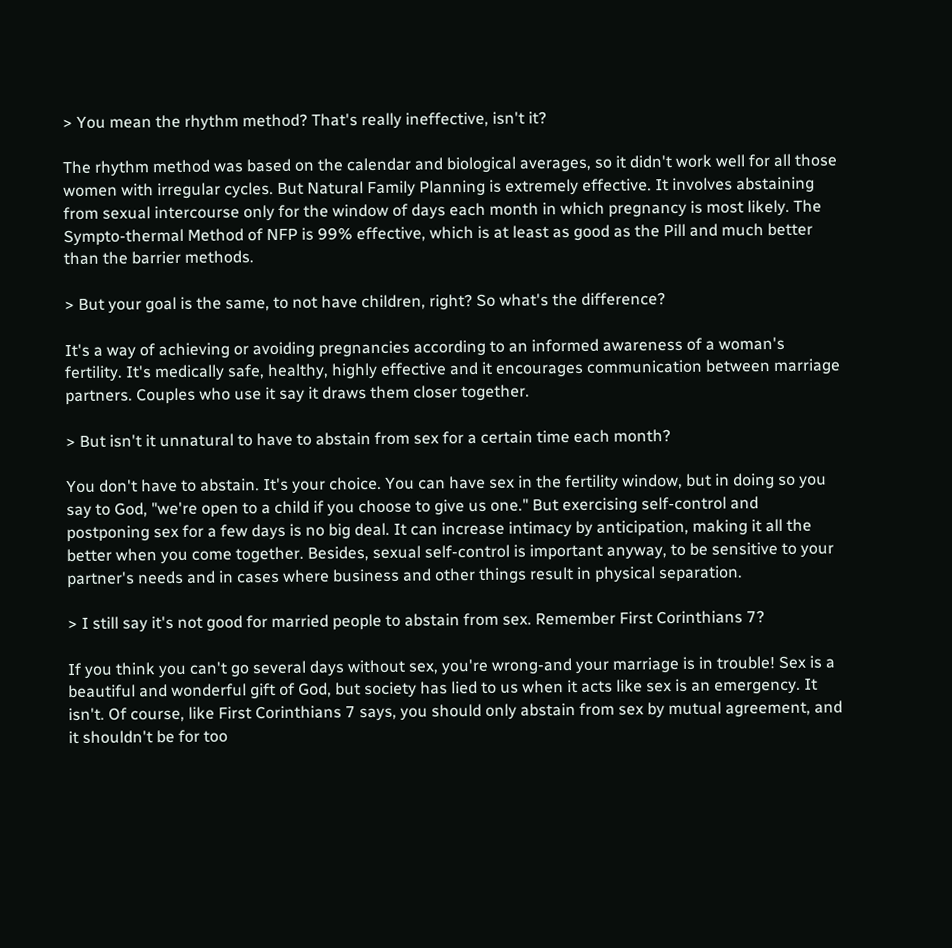> You mean the rhythm method? That's really ineffective, isn't it?

The rhythm method was based on the calendar and biological averages, so it didn't work well for all those women with irregular cycles. But Natural Family Planning is extremely effective. It involves abstaining from sexual intercourse only for the window of days each month in which pregnancy is most likely. The Sympto-thermal Method of NFP is 99% effective, which is at least as good as the Pill and much better than the barrier methods.

> But your goal is the same, to not have children, right? So what's the difference?

It's a way of achieving or avoiding pregnancies according to an informed awareness of a woman's fertility. It's medically safe, healthy, highly effective and it encourages communication between marriage partners. Couples who use it say it draws them closer together.

> But isn't it unnatural to have to abstain from sex for a certain time each month?

You don't have to abstain. It's your choice. You can have sex in the fertility window, but in doing so you say to God, "we're open to a child if you choose to give us one." But exercising self-control and postponing sex for a few days is no big deal. It can increase intimacy by anticipation, making it all the better when you come together. Besides, sexual self-control is important anyway, to be sensitive to your partner's needs and in cases where business and other things result in physical separation.

> I still say it's not good for married people to abstain from sex. Remember First Corinthians 7?

If you think you can't go several days without sex, you're wrong-and your marriage is in trouble! Sex is a beautiful and wonderful gift of God, but society has lied to us when it acts like sex is an emergency. It isn't. Of course, like First Corinthians 7 says, you should only abstain from sex by mutual agreement, and it shouldn't be for too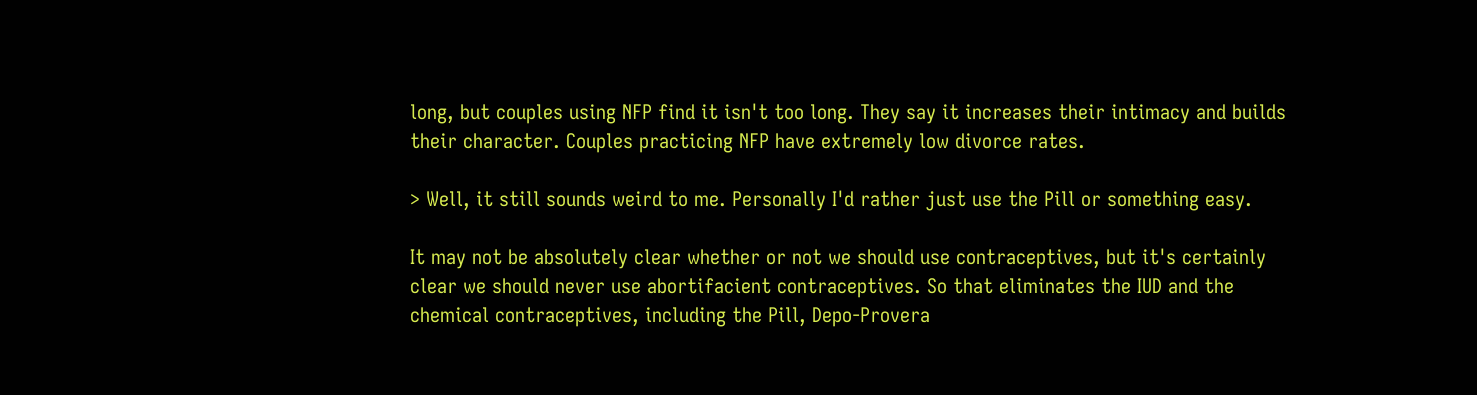long, but couples using NFP find it isn't too long. They say it increases their intimacy and builds their character. Couples practicing NFP have extremely low divorce rates.

> Well, it still sounds weird to me. Personally I'd rather just use the Pill or something easy.

It may not be absolutely clear whether or not we should use contraceptives, but it's certainly clear we should never use abortifacient contraceptives. So that eliminates the IUD and the chemical contraceptives, including the Pill, Depo-Provera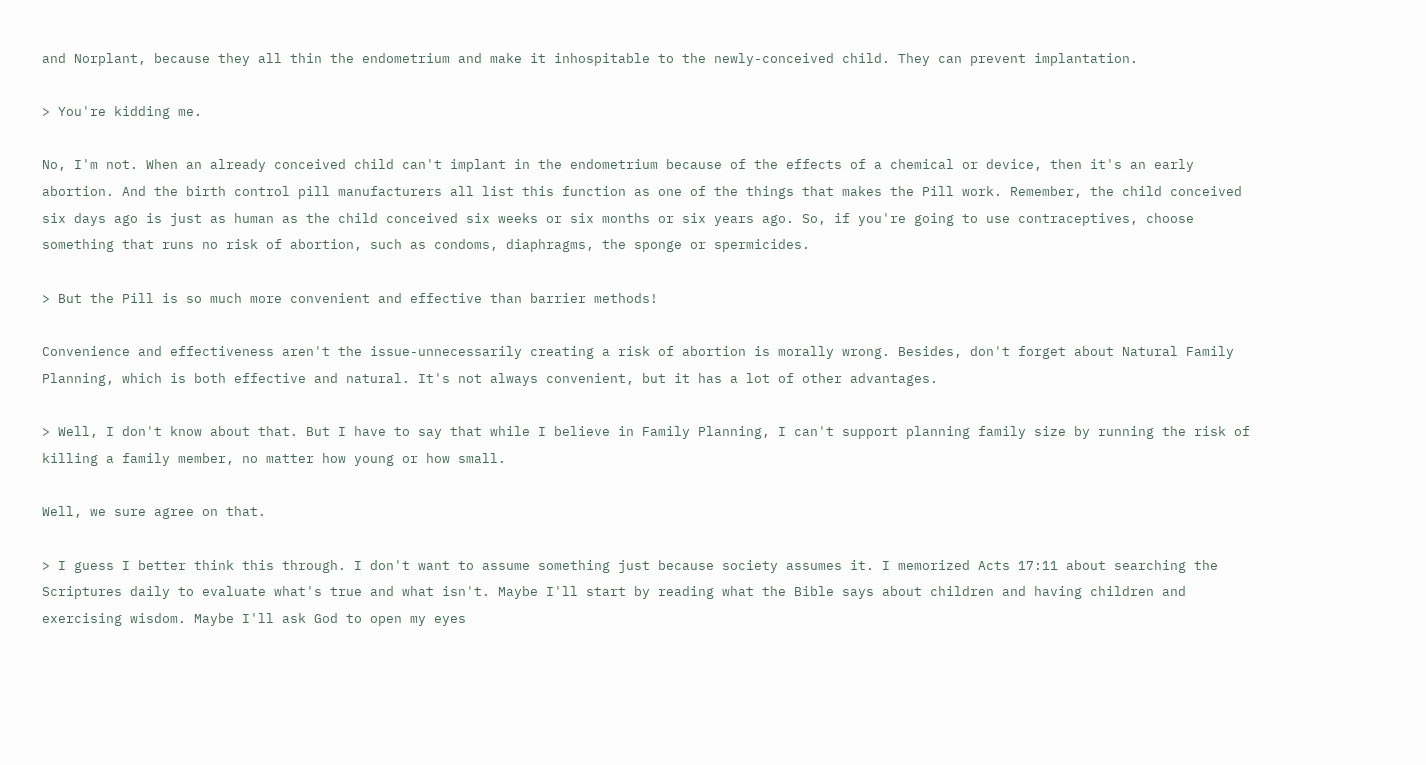and Norplant, because they all thin the endometrium and make it inhospitable to the newly-conceived child. They can prevent implantation.

> You're kidding me.

No, I'm not. When an already conceived child can't implant in the endometrium because of the effects of a chemical or device, then it's an early abortion. And the birth control pill manufacturers all list this function as one of the things that makes the Pill work. Remember, the child conceived six days ago is just as human as the child conceived six weeks or six months or six years ago. So, if you're going to use contraceptives, choose something that runs no risk of abortion, such as condoms, diaphragms, the sponge or spermicides.

> But the Pill is so much more convenient and effective than barrier methods!

Convenience and effectiveness aren't the issue-unnecessarily creating a risk of abortion is morally wrong. Besides, don't forget about Natural Family Planning, which is both effective and natural. It's not always convenient, but it has a lot of other advantages.

> Well, I don't know about that. But I have to say that while I believe in Family Planning, I can't support planning family size by running the risk of killing a family member, no matter how young or how small.

Well, we sure agree on that.

> I guess I better think this through. I don't want to assume something just because society assumes it. I memorized Acts 17:11 about searching the Scriptures daily to evaluate what's true and what isn't. Maybe I'll start by reading what the Bible says about children and having children and exercising wisdom. Maybe I'll ask God to open my eyes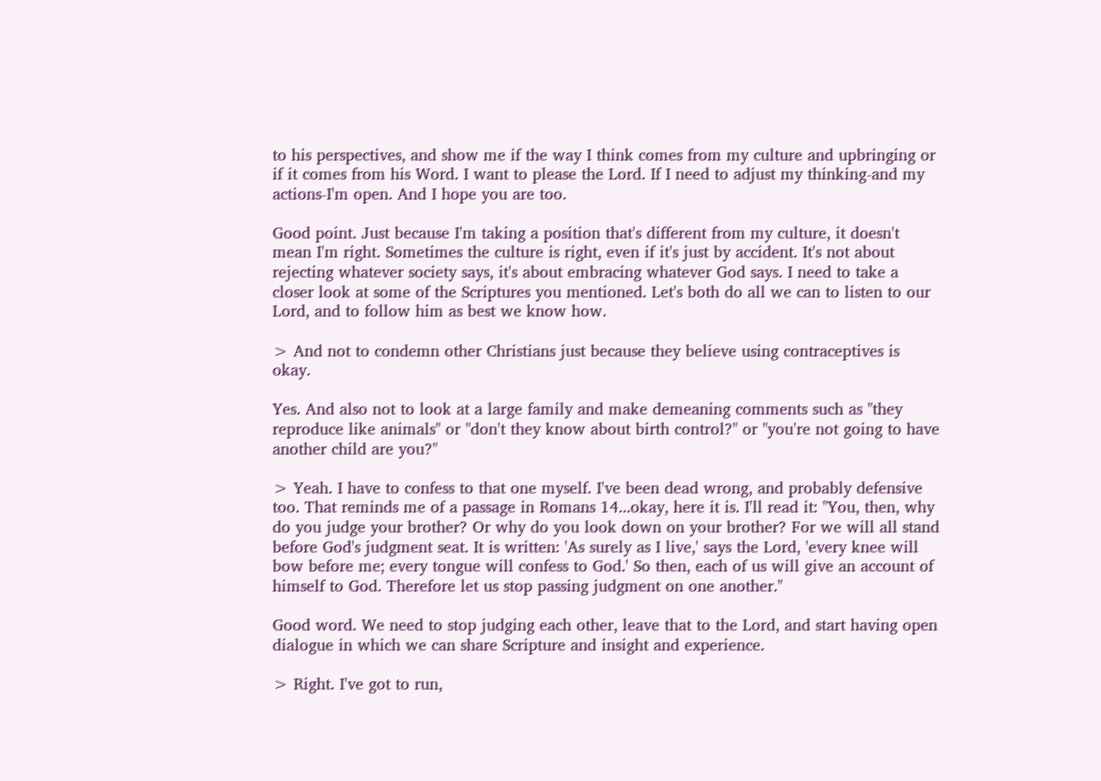to his perspectives, and show me if the way I think comes from my culture and upbringing or if it comes from his Word. I want to please the Lord. If I need to adjust my thinking-and my actions-I'm open. And I hope you are too.

Good point. Just because I'm taking a position that's different from my culture, it doesn't mean I'm right. Sometimes the culture is right, even if it's just by accident. It's not about rejecting whatever society says, it's about embracing whatever God says. I need to take a closer look at some of the Scriptures you mentioned. Let's both do all we can to listen to our Lord, and to follow him as best we know how.

> And not to condemn other Christians just because they believe using contraceptives is okay.

Yes. And also not to look at a large family and make demeaning comments such as "they reproduce like animals" or "don't they know about birth control?" or "you're not going to have another child are you?"

> Yeah. I have to confess to that one myself. I've been dead wrong, and probably defensive too. That reminds me of a passage in Romans 14...okay, here it is. I'll read it: "You, then, why do you judge your brother? Or why do you look down on your brother? For we will all stand before God's judgment seat. It is written: 'As surely as I live,' says the Lord, 'every knee will bow before me; every tongue will confess to God.' So then, each of us will give an account of himself to God. Therefore let us stop passing judgment on one another."

Good word. We need to stop judging each other, leave that to the Lord, and start having open dialogue in which we can share Scripture and insight and experience.

> Right. I've got to run,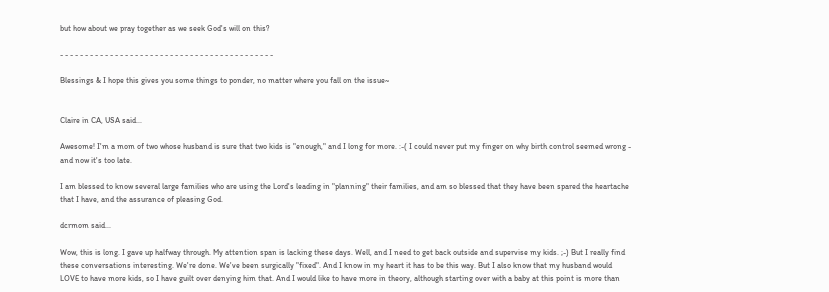but how about we pray together as we seek God's will on this?

- - - - - - - - - - - - - - - - - - - - - - - - - - - - - - - - - - - - - - - - - - -

Blessings & I hope this gives you some things to ponder, no matter where you fall on the issue~


Claire in CA, USA said...

Awesome! I'm a mom of two whose husband is sure that two kids is "enough," and I long for more. :-( I could never put my finger on why birth control seemed wrong - and now it's too late.

I am blessed to know several large families who are using the Lord's leading in "planning" their families, and am so blessed that they have been spared the heartache that I have, and the assurance of pleasing God.

dcrmom said...

Wow, this is long. I gave up halfway through. My attention span is lacking these days. Well, and I need to get back outside and supervise my kids. ;-) But I really find these conversations interesting. We're done. We've been surgically "fixed". And I know in my heart it has to be this way. But I also know that my husband would LOVE to have more kids, so I have guilt over denying him that. And I would like to have more in theory, although starting over with a baby at this point is more than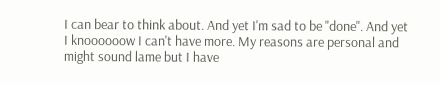I can bear to think about. And yet I'm sad to be "done". And yet I knoooooow I can't have more. My reasons are personal and might sound lame but I have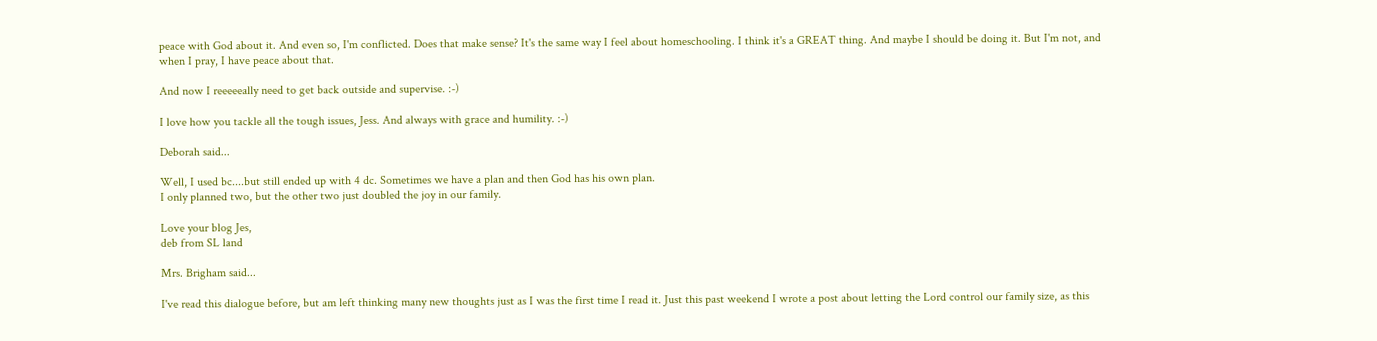peace with God about it. And even so, I'm conflicted. Does that make sense? It's the same way I feel about homeschooling. I think it's a GREAT thing. And maybe I should be doing it. But I'm not, and when I pray, I have peace about that.

And now I reeeeeally need to get back outside and supervise. :-)

I love how you tackle all the tough issues, Jess. And always with grace and humility. :-)

Deborah said...

Well, I used bc....but still ended up with 4 dc. Sometimes we have a plan and then God has his own plan.
I only planned two, but the other two just doubled the joy in our family.

Love your blog Jes,
deb from SL land

Mrs. Brigham said...

I've read this dialogue before, but am left thinking many new thoughts just as I was the first time I read it. Just this past weekend I wrote a post about letting the Lord control our family size, as this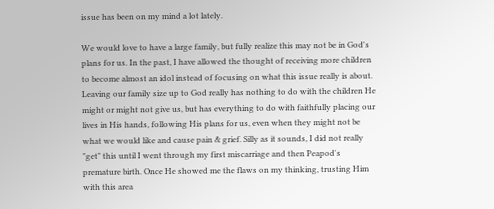issue has been on my mind a lot lately.

We would love to have a large family, but fully realize this may not be in God's plans for us. In the past, I have allowed the thought of receiving more children to become almost an idol instead of focusing on what this issue really is about. Leaving our family size up to God really has nothing to do with the children He might or might not give us, but has everything to do with faithfully placing our lives in His hands, following His plans for us, even when they might not be what we would like and cause pain & grief. Silly as it sounds, I did not really "get" this until I went through my first miscarriage and then Peapod's premature birth. Once He showed me the flaws on my thinking, trusting Him with this area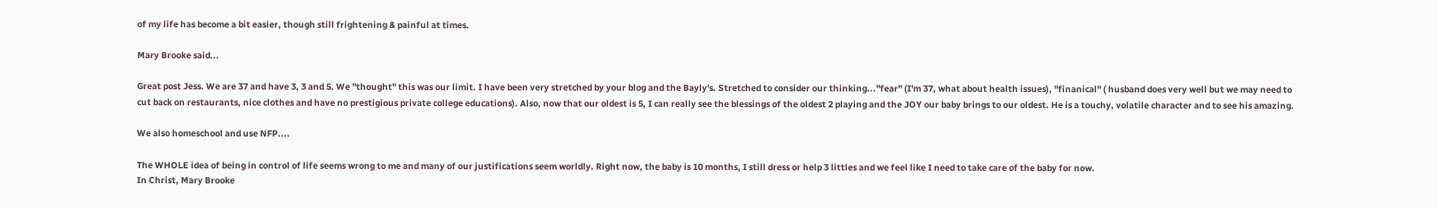of my life has become a bit easier, though still frightening & painful at times.

Mary Brooke said...

Great post Jess. We are 37 and have 3, 3 and 5. We "thought" this was our limit. I have been very stretched by your blog and the Bayly's. Stretched to consider our thinking..."fear" (I'm 37, what about health issues), "finanical" ( husband does very well but we may need to cut back on restaurants, nice clothes and have no prestigious private college educations). Also, now that our oldest is 5, I can really see the blessings of the oldest 2 playing and the JOY our baby brings to our oldest. He is a touchy, volatile character and to see his amazing.

We also homeschool and use NFP....

The WHOLE idea of being in control of life seems wrong to me and many of our justifications seem worldly. Right now, the baby is 10 months, I still dress or help 3 littles and we feel like I need to take care of the baby for now.
In Christ, Mary Brooke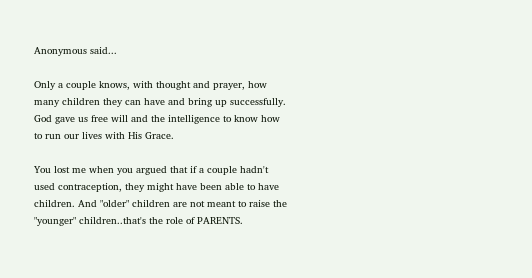Anonymous said...

Only a couple knows, with thought and prayer, how many children they can have and bring up successfully. God gave us free will and the intelligence to know how to run our lives with His Grace.

You lost me when you argued that if a couple hadn't used contraception, they might have been able to have children. And "older" children are not meant to raise the "younger" children..that's the role of PARENTS.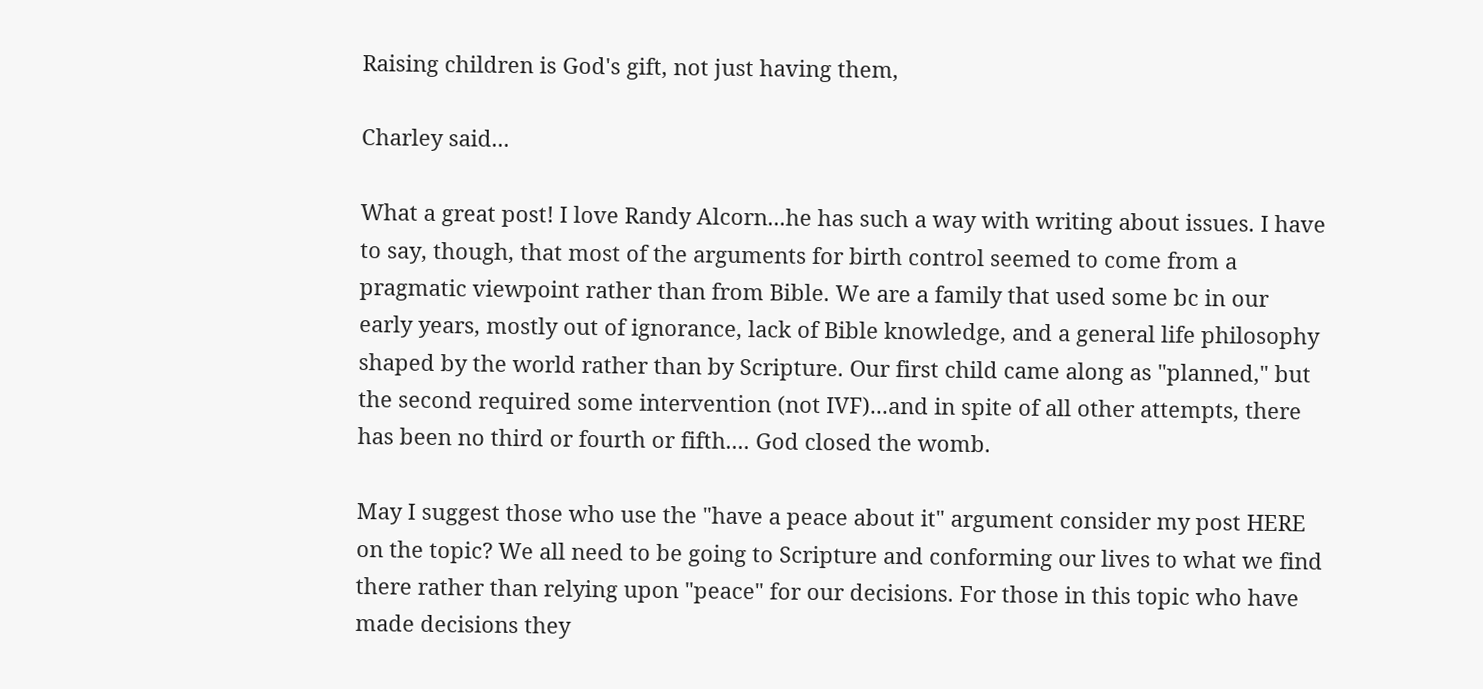Raising children is God's gift, not just having them,

Charley said...

What a great post! I love Randy Alcorn...he has such a way with writing about issues. I have to say, though, that most of the arguments for birth control seemed to come from a pragmatic viewpoint rather than from Bible. We are a family that used some bc in our early years, mostly out of ignorance, lack of Bible knowledge, and a general life philosophy shaped by the world rather than by Scripture. Our first child came along as "planned," but the second required some intervention (not IVF)...and in spite of all other attempts, there has been no third or fourth or fifth.... God closed the womb.

May I suggest those who use the "have a peace about it" argument consider my post HERE on the topic? We all need to be going to Scripture and conforming our lives to what we find there rather than relying upon "peace" for our decisions. For those in this topic who have made decisions they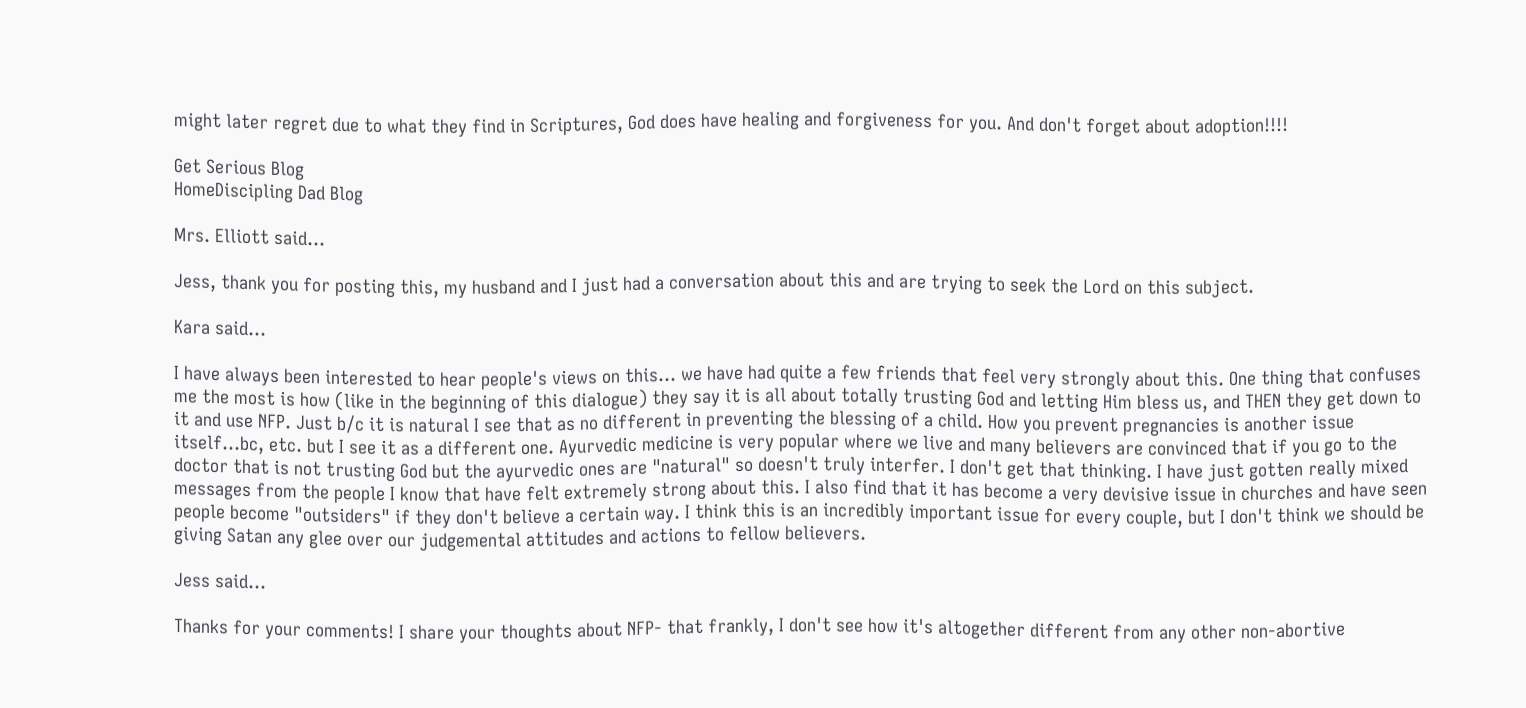might later regret due to what they find in Scriptures, God does have healing and forgiveness for you. And don't forget about adoption!!!!

Get Serious Blog
HomeDiscipling Dad Blog

Mrs. Elliott said...

Jess, thank you for posting this, my husband and I just had a conversation about this and are trying to seek the Lord on this subject.

Kara said...

I have always been interested to hear people's views on this... we have had quite a few friends that feel very strongly about this. One thing that confuses me the most is how (like in the beginning of this dialogue) they say it is all about totally trusting God and letting Him bless us, and THEN they get down to it and use NFP. Just b/c it is natural I see that as no different in preventing the blessing of a child. How you prevent pregnancies is another issue itself...bc, etc. but I see it as a different one. Ayurvedic medicine is very popular where we live and many believers are convinced that if you go to the doctor that is not trusting God but the ayurvedic ones are "natural" so doesn't truly interfer. I don't get that thinking. I have just gotten really mixed messages from the people I know that have felt extremely strong about this. I also find that it has become a very devisive issue in churches and have seen people become "outsiders" if they don't believe a certain way. I think this is an incredibly important issue for every couple, but I don't think we should be giving Satan any glee over our judgemental attitudes and actions to fellow believers.

Jess said...

Thanks for your comments! I share your thoughts about NFP- that frankly, I don't see how it's altogether different from any other non-abortive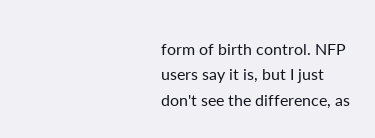form of birth control. NFP users say it is, but I just don't see the difference, as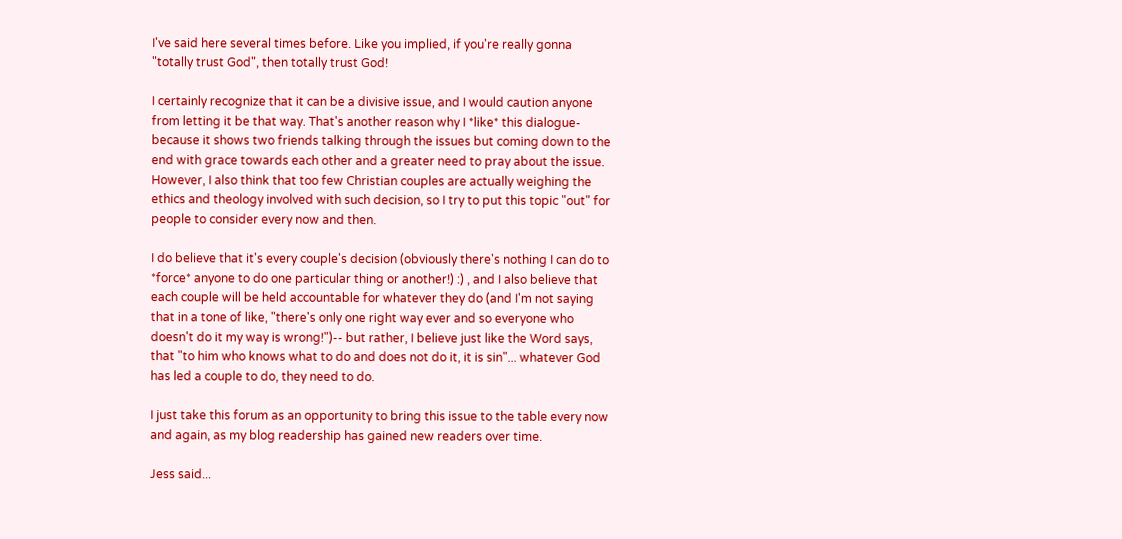I've said here several times before. Like you implied, if you're really gonna "totally trust God", then totally trust God!

I certainly recognize that it can be a divisive issue, and I would caution anyone from letting it be that way. That's another reason why I *like* this dialogue- because it shows two friends talking through the issues but coming down to the end with grace towards each other and a greater need to pray about the issue. However, I also think that too few Christian couples are actually weighing the ethics and theology involved with such decision, so I try to put this topic "out" for people to consider every now and then.

I do believe that it's every couple's decision (obviously there's nothing I can do to *force* anyone to do one particular thing or another!) :) , and I also believe that each couple will be held accountable for whatever they do (and I'm not saying that in a tone of like, "there's only one right way ever and so everyone who doesn't do it my way is wrong!")-- but rather, I believe just like the Word says, that "to him who knows what to do and does not do it, it is sin"... whatever God has led a couple to do, they need to do.

I just take this forum as an opportunity to bring this issue to the table every now and again, as my blog readership has gained new readers over time.

Jess said...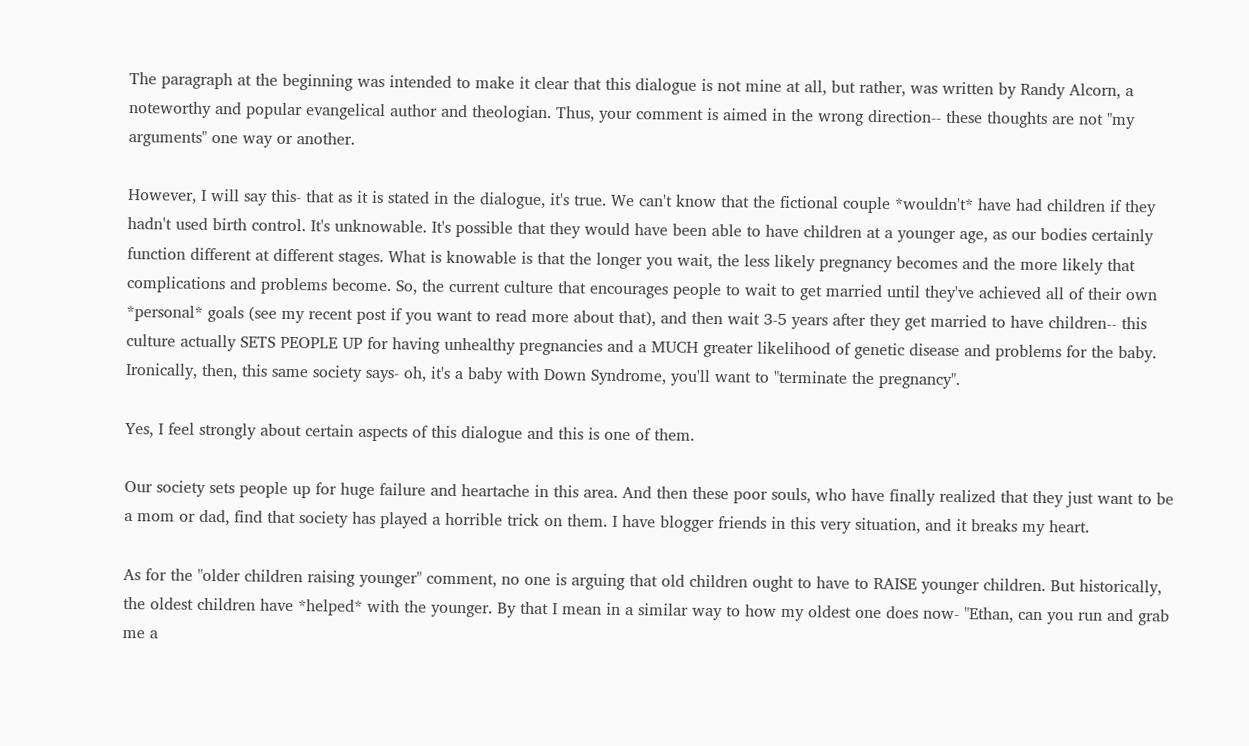The paragraph at the beginning was intended to make it clear that this dialogue is not mine at all, but rather, was written by Randy Alcorn, a noteworthy and popular evangelical author and theologian. Thus, your comment is aimed in the wrong direction-- these thoughts are not "my arguments" one way or another.

However, I will say this- that as it is stated in the dialogue, it's true. We can't know that the fictional couple *wouldn't* have had children if they hadn't used birth control. It's unknowable. It's possible that they would have been able to have children at a younger age, as our bodies certainly function different at different stages. What is knowable is that the longer you wait, the less likely pregnancy becomes and the more likely that complications and problems become. So, the current culture that encourages people to wait to get married until they've achieved all of their own *personal* goals (see my recent post if you want to read more about that), and then wait 3-5 years after they get married to have children-- this culture actually SETS PEOPLE UP for having unhealthy pregnancies and a MUCH greater likelihood of genetic disease and problems for the baby. Ironically, then, this same society says- oh, it's a baby with Down Syndrome, you'll want to "terminate the pregnancy".

Yes, I feel strongly about certain aspects of this dialogue and this is one of them.

Our society sets people up for huge failure and heartache in this area. And then these poor souls, who have finally realized that they just want to be a mom or dad, find that society has played a horrible trick on them. I have blogger friends in this very situation, and it breaks my heart.

As for the "older children raising younger" comment, no one is arguing that old children ought to have to RAISE younger children. But historically, the oldest children have *helped* with the younger. By that I mean in a similar way to how my oldest one does now- "Ethan, can you run and grab me a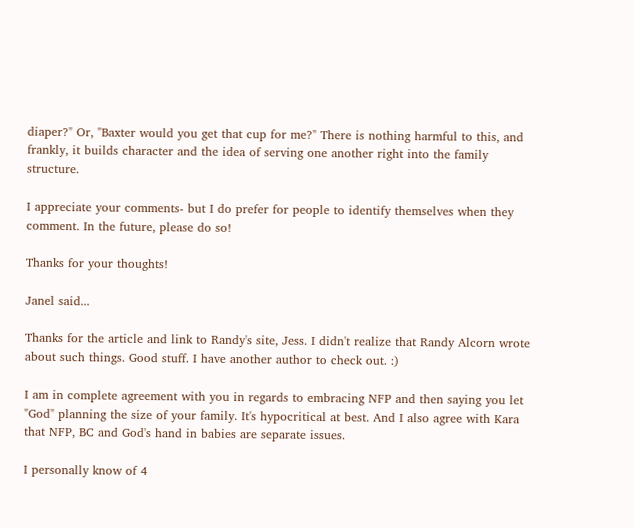diaper?" Or, "Baxter would you get that cup for me?" There is nothing harmful to this, and frankly, it builds character and the idea of serving one another right into the family structure.

I appreciate your comments- but I do prefer for people to identify themselves when they comment. In the future, please do so!

Thanks for your thoughts!

Janel said...

Thanks for the article and link to Randy's site, Jess. I didn't realize that Randy Alcorn wrote about such things. Good stuff. I have another author to check out. :)

I am in complete agreement with you in regards to embracing NFP and then saying you let "God" planning the size of your family. It's hypocritical at best. And I also agree with Kara that NFP, BC and God's hand in babies are separate issues.

I personally know of 4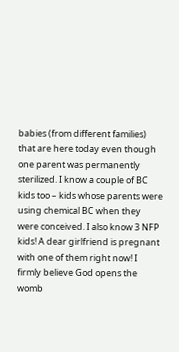babies (from different families) that are here today even though one parent was permanently sterilized. I know a couple of BC kids too – kids whose parents were using chemical BC when they were conceived. I also know 3 NFP kids! A dear girlfriend is pregnant with one of them right now! I firmly believe God opens the womb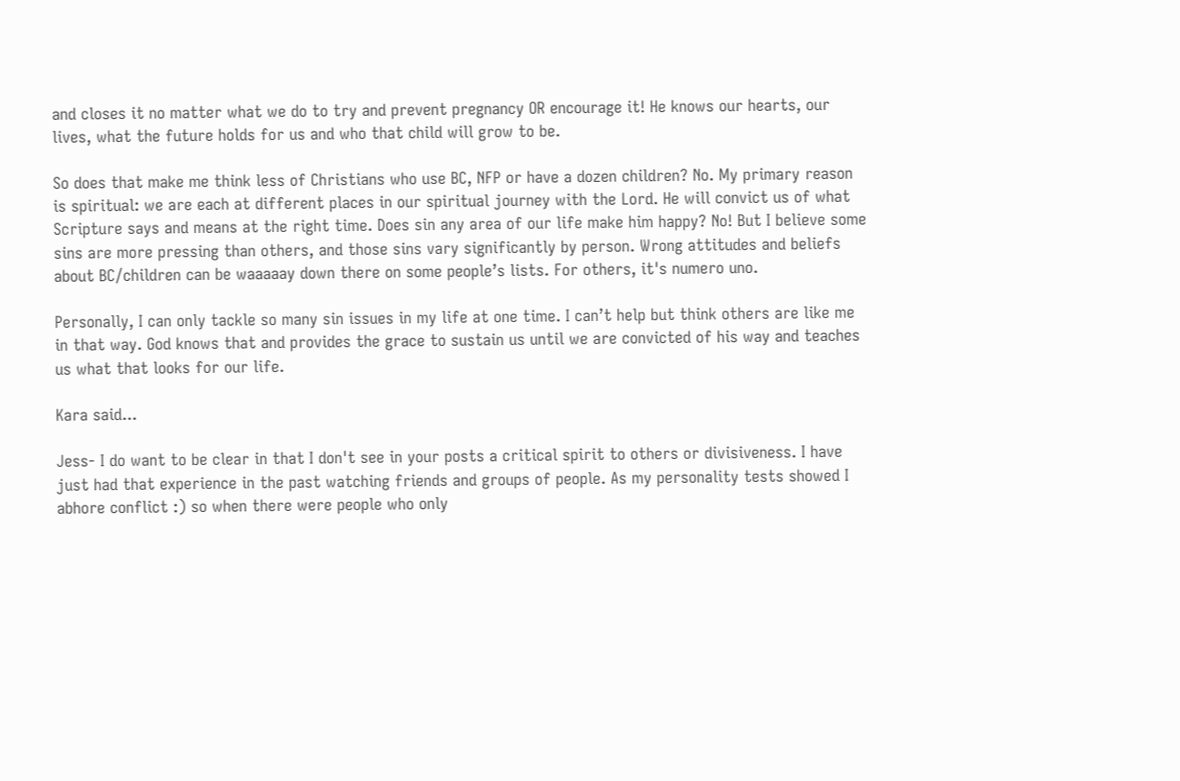and closes it no matter what we do to try and prevent pregnancy OR encourage it! He knows our hearts, our lives, what the future holds for us and who that child will grow to be.

So does that make me think less of Christians who use BC, NFP or have a dozen children? No. My primary reason is spiritual: we are each at different places in our spiritual journey with the Lord. He will convict us of what Scripture says and means at the right time. Does sin any area of our life make him happy? No! But I believe some sins are more pressing than others, and those sins vary significantly by person. Wrong attitudes and beliefs about BC/children can be waaaaay down there on some people’s lists. For others, it's numero uno.

Personally, I can only tackle so many sin issues in my life at one time. I can’t help but think others are like me in that way. God knows that and provides the grace to sustain us until we are convicted of his way and teaches us what that looks for our life.

Kara said...

Jess- I do want to be clear in that I don't see in your posts a critical spirit to others or divisiveness. I have just had that experience in the past watching friends and groups of people. As my personality tests showed I abhore conflict :) so when there were people who only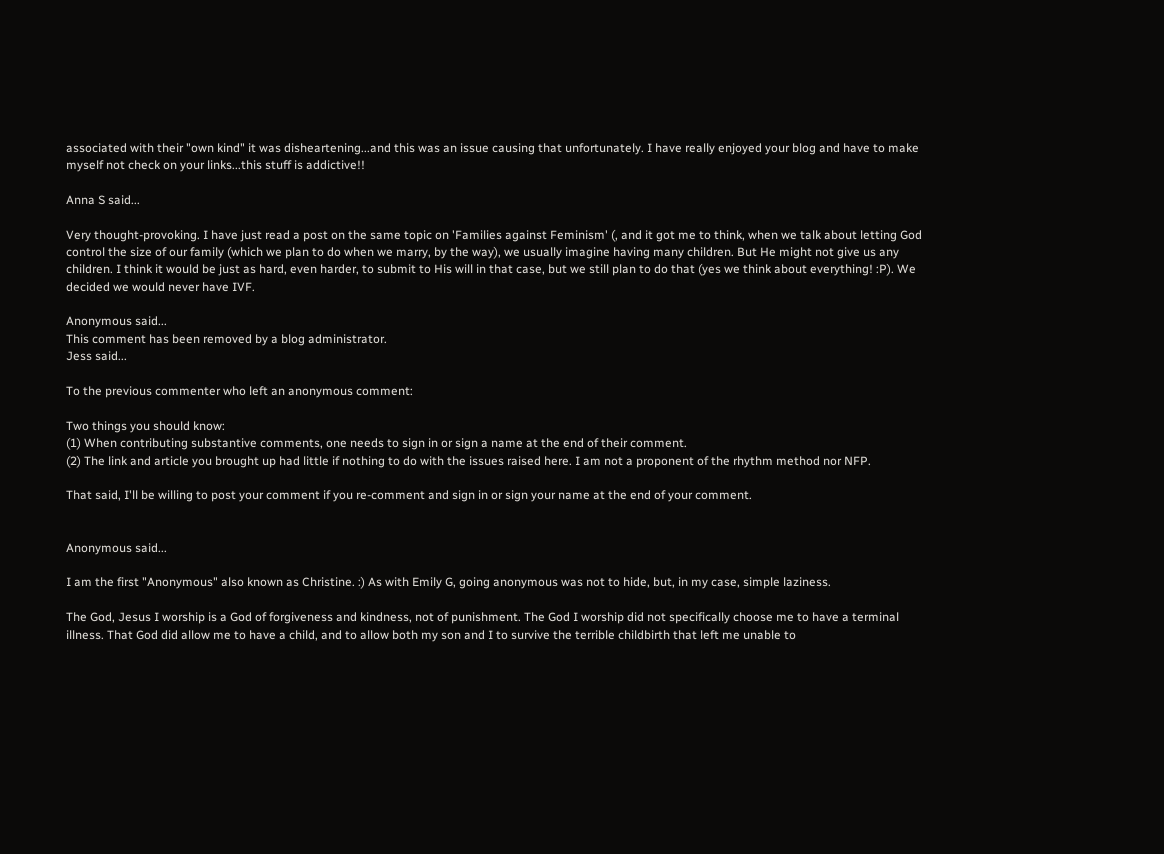associated with their "own kind" it was disheartening...and this was an issue causing that unfortunately. I have really enjoyed your blog and have to make myself not check on your links...this stuff is addictive!!

Anna S said...

Very thought-provoking. I have just read a post on the same topic on 'Families against Feminism' (, and it got me to think, when we talk about letting God control the size of our family (which we plan to do when we marry, by the way), we usually imagine having many children. But He might not give us any children. I think it would be just as hard, even harder, to submit to His will in that case, but we still plan to do that (yes we think about everything! :P). We decided we would never have IVF.

Anonymous said...
This comment has been removed by a blog administrator.
Jess said...

To the previous commenter who left an anonymous comment:

Two things you should know:
(1) When contributing substantive comments, one needs to sign in or sign a name at the end of their comment.
(2) The link and article you brought up had little if nothing to do with the issues raised here. I am not a proponent of the rhythm method nor NFP.

That said, I'll be willing to post your comment if you re-comment and sign in or sign your name at the end of your comment.


Anonymous said...

I am the first "Anonymous" also known as Christine. :) As with Emily G, going anonymous was not to hide, but, in my case, simple laziness.

The God, Jesus I worship is a God of forgiveness and kindness, not of punishment. The God I worship did not specifically choose me to have a terminal illness. That God did allow me to have a child, and to allow both my son and I to survive the terrible childbirth that left me unable to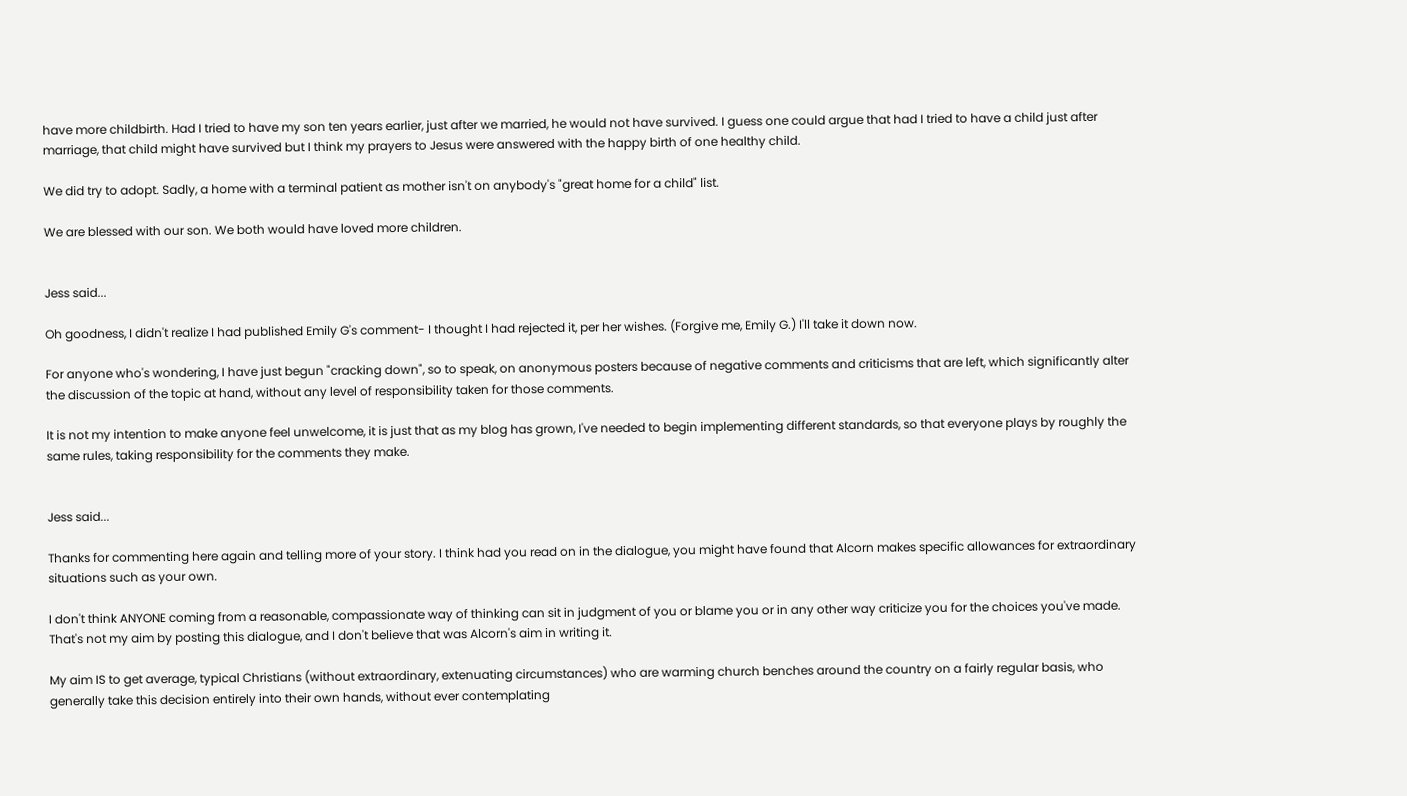have more childbirth. Had I tried to have my son ten years earlier, just after we married, he would not have survived. I guess one could argue that had I tried to have a child just after marriage, that child might have survived but I think my prayers to Jesus were answered with the happy birth of one healthy child.

We did try to adopt. Sadly, a home with a terminal patient as mother isn't on anybody's "great home for a child" list.

We are blessed with our son. We both would have loved more children.


Jess said...

Oh goodness, I didn't realize I had published Emily G's comment- I thought I had rejected it, per her wishes. (Forgive me, Emily G.) I'll take it down now.

For anyone who's wondering, I have just begun "cracking down", so to speak, on anonymous posters because of negative comments and criticisms that are left, which significantly alter the discussion of the topic at hand, without any level of responsibility taken for those comments.

It is not my intention to make anyone feel unwelcome, it is just that as my blog has grown, I've needed to begin implementing different standards, so that everyone plays by roughly the same rules, taking responsibility for the comments they make.


Jess said...

Thanks for commenting here again and telling more of your story. I think had you read on in the dialogue, you might have found that Alcorn makes specific allowances for extraordinary situations such as your own.

I don't think ANYONE coming from a reasonable, compassionate way of thinking can sit in judgment of you or blame you or in any other way criticize you for the choices you've made. That's not my aim by posting this dialogue, and I don't believe that was Alcorn's aim in writing it.

My aim IS to get average, typical Christians (without extraordinary, extenuating circumstances) who are warming church benches around the country on a fairly regular basis, who generally take this decision entirely into their own hands, without ever contemplating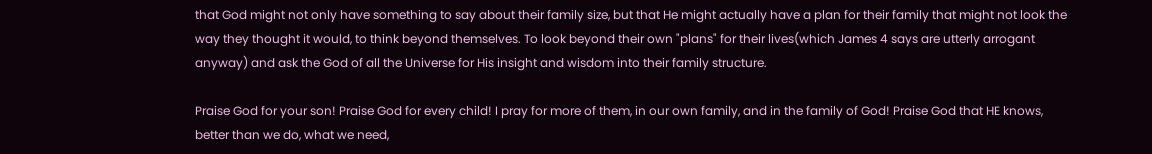that God might not only have something to say about their family size, but that He might actually have a plan for their family that might not look the way they thought it would, to think beyond themselves. To look beyond their own "plans" for their lives(which James 4 says are utterly arrogant anyway) and ask the God of all the Universe for His insight and wisdom into their family structure.

Praise God for your son! Praise God for every child! I pray for more of them, in our own family, and in the family of God! Praise God that HE knows, better than we do, what we need,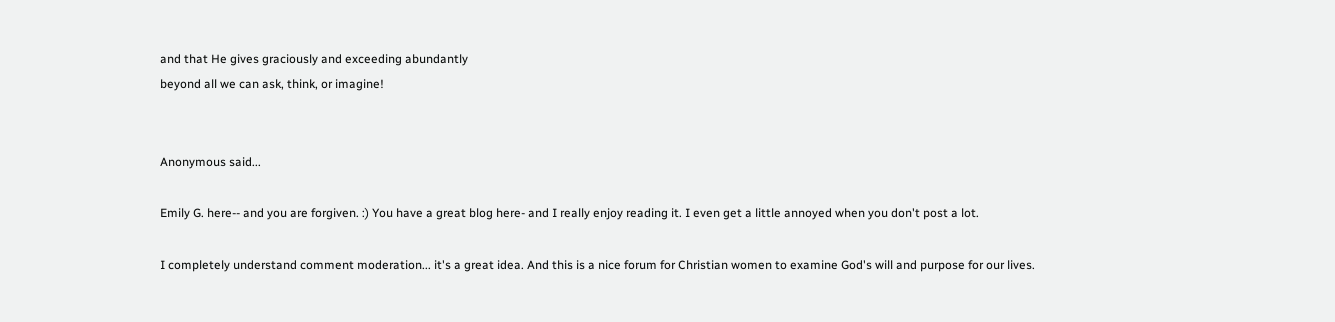and that He gives graciously and exceeding abundantly
beyond all we can ask, think, or imagine!


Anonymous said...

Emily G. here-- and you are forgiven. :) You have a great blog here- and I really enjoy reading it. I even get a little annoyed when you don't post a lot.

I completely understand comment moderation... it's a great idea. And this is a nice forum for Christian women to examine God's will and purpose for our lives.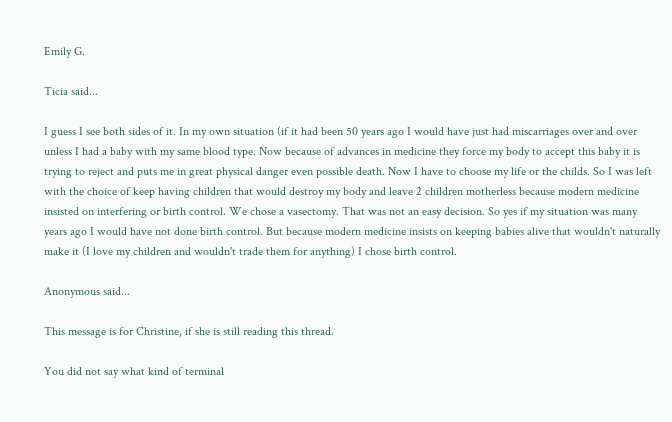Emily G.

Ticia said...

I guess I see both sides of it. In my own situation (if it had been 50 years ago I would have just had miscarriages over and over unless I had a baby with my same blood type. Now because of advances in medicine they force my body to accept this baby it is trying to reject and puts me in great physical danger even possible death. Now I have to choose my life or the childs. So I was left with the choice of keep having children that would destroy my body and leave 2 children motherless because modern medicine insisted on interfering or birth control. We chose a vasectomy. That was not an easy decision. So yes if my situation was many years ago I would have not done birth control. But because modern medicine insists on keeping babies alive that wouldn't naturally make it (I love my children and wouldn't trade them for anything) I chose birth control.

Anonymous said...

This message is for Christine, if she is still reading this thread.

You did not say what kind of terminal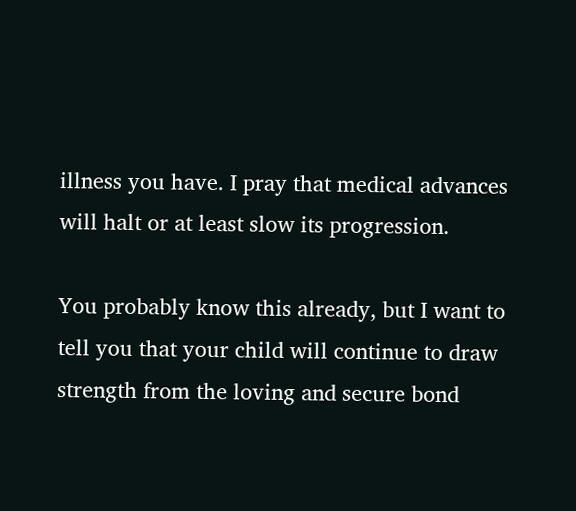illness you have. I pray that medical advances will halt or at least slow its progression.

You probably know this already, but I want to tell you that your child will continue to draw strength from the loving and secure bond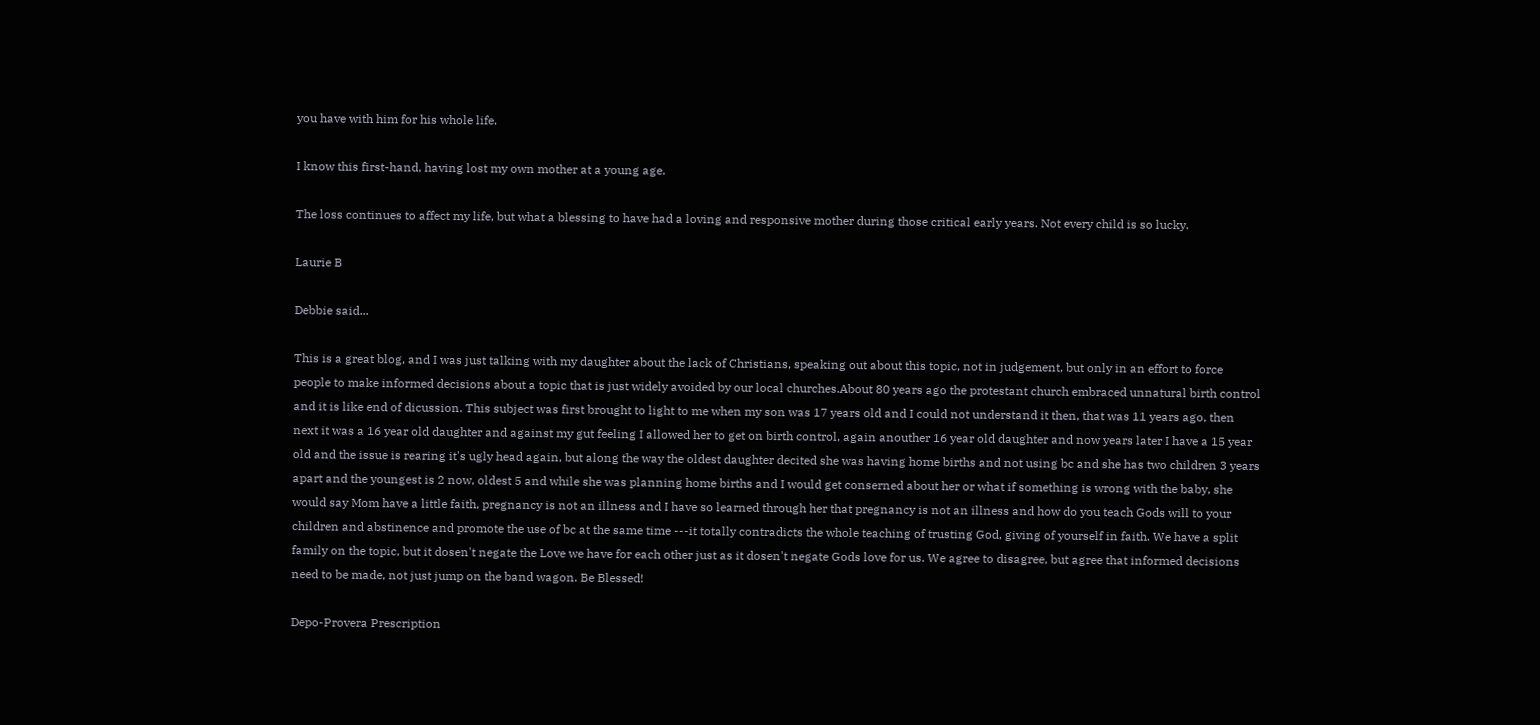you have with him for his whole life.

I know this first-hand, having lost my own mother at a young age.

The loss continues to affect my life, but what a blessing to have had a loving and responsive mother during those critical early years. Not every child is so lucky.

Laurie B

Debbie said...

This is a great blog, and I was just talking with my daughter about the lack of Christians, speaking out about this topic, not in judgement, but only in an effort to force people to make informed decisions about a topic that is just widely avoided by our local churches.About 80 years ago the protestant church embraced unnatural birth control and it is like end of dicussion. This subject was first brought to light to me when my son was 17 years old and I could not understand it then, that was 11 years ago, then next it was a 16 year old daughter and against my gut feeling I allowed her to get on birth control, again anouther 16 year old daughter and now years later I have a 15 year old and the issue is rearing it's ugly head again, but along the way the oldest daughter decited she was having home births and not using bc and she has two children 3 years apart and the youngest is 2 now, oldest 5 and while she was planning home births and I would get conserned about her or what if something is wrong with the baby, she would say Mom have a little faith, pregnancy is not an illness and I have so learned through her that pregnancy is not an illness and how do you teach Gods will to your children and abstinence and promote the use of bc at the same time ---it totally contradicts the whole teaching of trusting God, giving of yourself in faith. We have a split family on the topic, but it dosen't negate the Love we have for each other just as it dosen't negate Gods love for us. We agree to disagree, but agree that informed decisions need to be made, not just jump on the band wagon. Be Blessed!

Depo-Provera Prescription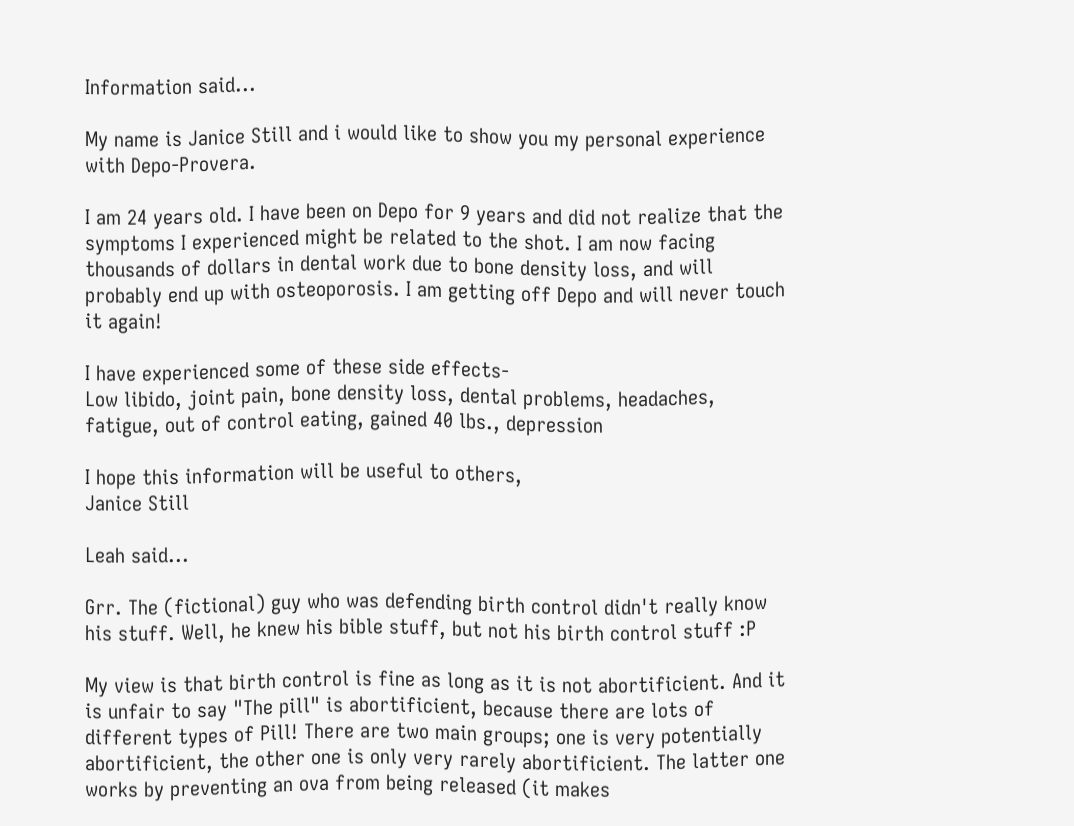Information said...

My name is Janice Still and i would like to show you my personal experience with Depo-Provera.

I am 24 years old. I have been on Depo for 9 years and did not realize that the symptoms I experienced might be related to the shot. I am now facing thousands of dollars in dental work due to bone density loss, and will probably end up with osteoporosis. I am getting off Depo and will never touch it again!

I have experienced some of these side effects-
Low libido, joint pain, bone density loss, dental problems, headaches, fatigue, out of control eating, gained 40 lbs., depression

I hope this information will be useful to others,
Janice Still

Leah said...

Grr. The (fictional) guy who was defending birth control didn't really know his stuff. Well, he knew his bible stuff, but not his birth control stuff :P

My view is that birth control is fine as long as it is not abortificient. And it is unfair to say "The pill" is abortificient, because there are lots of different types of Pill! There are two main groups; one is very potentially abortificient, the other one is only very rarely abortificient. The latter one works by preventing an ova from being released (it makes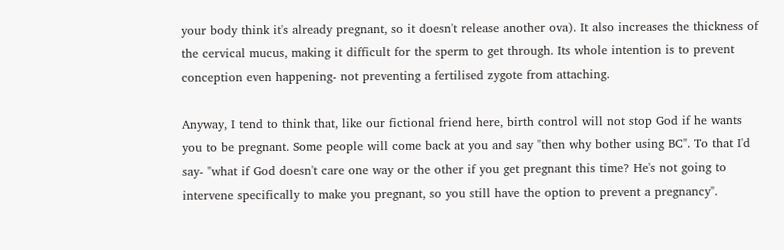your body think it's already pregnant, so it doesn't release another ova). It also increases the thickness of the cervical mucus, making it difficult for the sperm to get through. Its whole intention is to prevent conception even happening- not preventing a fertilised zygote from attaching.

Anyway, I tend to think that, like our fictional friend here, birth control will not stop God if he wants you to be pregnant. Some people will come back at you and say "then why bother using BC". To that I'd say- "what if God doesn't care one way or the other if you get pregnant this time? He's not going to intervene specifically to make you pregnant, so you still have the option to prevent a pregnancy".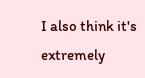I also think it's extremely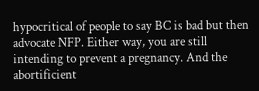hypocritical of people to say BC is bad but then advocate NFP. Either way, you are still intending to prevent a pregnancy. And the abortificient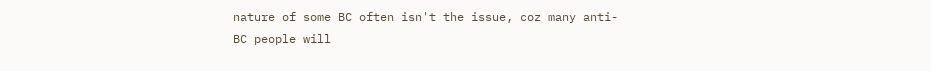nature of some BC often isn't the issue, coz many anti-BC people will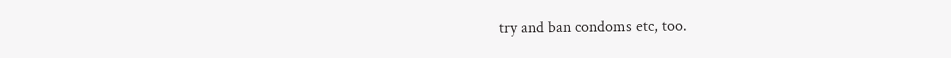try and ban condoms etc, too.